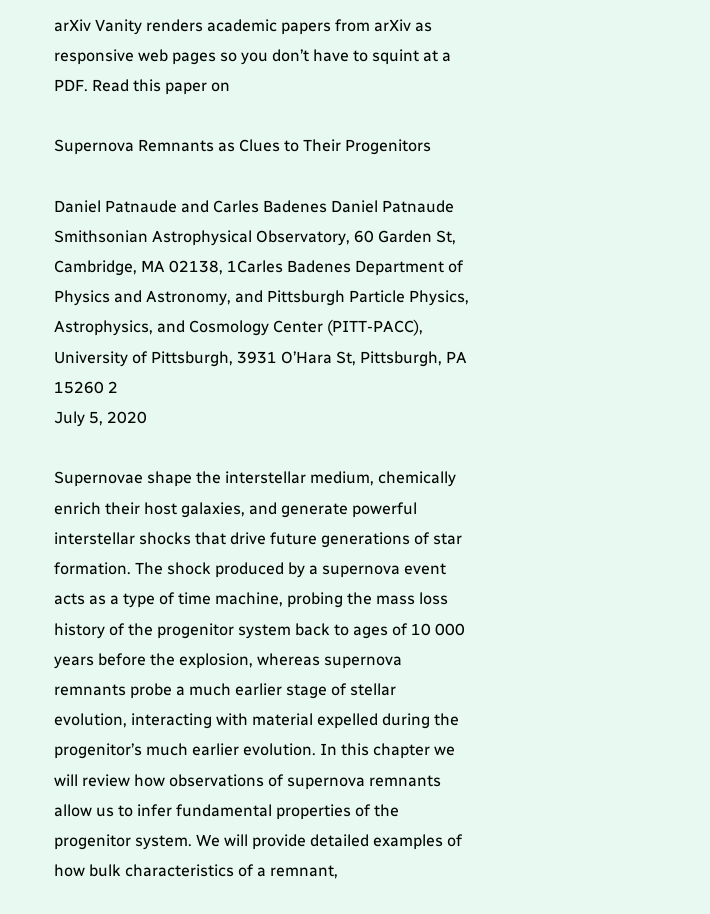arXiv Vanity renders academic papers from arXiv as responsive web pages so you don’t have to squint at a PDF. Read this paper on

Supernova Remnants as Clues to Their Progenitors

Daniel Patnaude and Carles Badenes Daniel Patnaude Smithsonian Astrophysical Observatory, 60 Garden St, Cambridge, MA 02138, 1Carles Badenes Department of Physics and Astronomy, and Pittsburgh Particle Physics, Astrophysics, and Cosmology Center (PITT-PACC), University of Pittsburgh, 3931 O’Hara St, Pittsburgh, PA 15260 2
July 5, 2020

Supernovae shape the interstellar medium, chemically enrich their host galaxies, and generate powerful interstellar shocks that drive future generations of star formation. The shock produced by a supernova event acts as a type of time machine, probing the mass loss history of the progenitor system back to ages of 10 000 years before the explosion, whereas supernova remnants probe a much earlier stage of stellar evolution, interacting with material expelled during the progenitor’s much earlier evolution. In this chapter we will review how observations of supernova remnants allow us to infer fundamental properties of the progenitor system. We will provide detailed examples of how bulk characteristics of a remnant,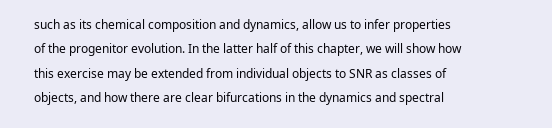such as its chemical composition and dynamics, allow us to infer properties of the progenitor evolution. In the latter half of this chapter, we will show how this exercise may be extended from individual objects to SNR as classes of objects, and how there are clear bifurcations in the dynamics and spectral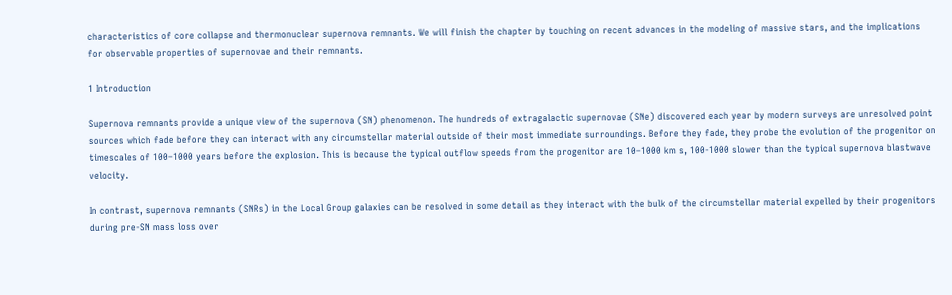characteristics of core collapse and thermonuclear supernova remnants. We will finish the chapter by touching on recent advances in the modeling of massive stars, and the implications for observable properties of supernovae and their remnants.

1 Introduction

Supernova remnants provide a unique view of the supernova (SN) phenomenon. The hundreds of extragalactic supernovae (SNe) discovered each year by modern surveys are unresolved point sources which fade before they can interact with any circumstellar material outside of their most immediate surroundings. Before they fade, they probe the evolution of the progenitor on timescales of 100–1000 years before the explosion. This is because the typical outflow speeds from the progenitor are 10–1000 km s, 100-1000 slower than the typical supernova blastwave velocity.

In contrast, supernova remnants (SNRs) in the Local Group galaxies can be resolved in some detail as they interact with the bulk of the circumstellar material expelled by their progenitors during pre-SN mass loss over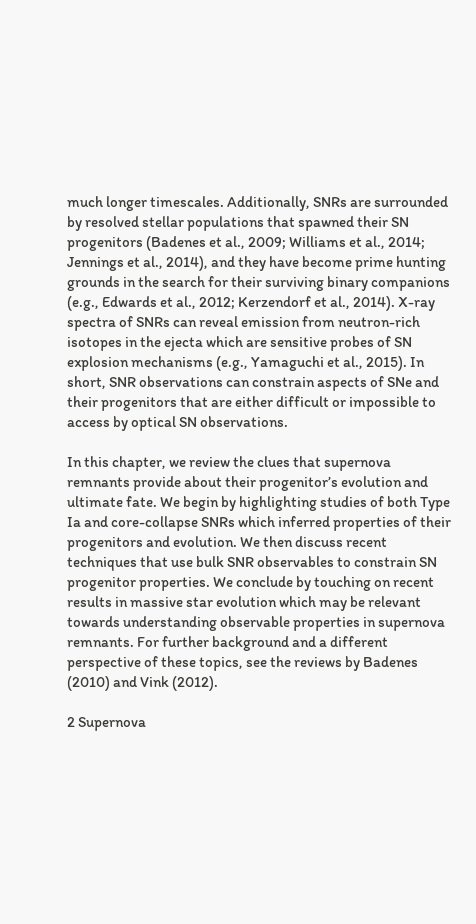much longer timescales. Additionally, SNRs are surrounded by resolved stellar populations that spawned their SN progenitors (Badenes et al., 2009; Williams et al., 2014; Jennings et al., 2014), and they have become prime hunting grounds in the search for their surviving binary companions (e.g., Edwards et al., 2012; Kerzendorf et al., 2014). X-ray spectra of SNRs can reveal emission from neutron-rich isotopes in the ejecta which are sensitive probes of SN explosion mechanisms (e.g., Yamaguchi et al., 2015). In short, SNR observations can constrain aspects of SNe and their progenitors that are either difficult or impossible to access by optical SN observations.

In this chapter, we review the clues that supernova remnants provide about their progenitor’s evolution and ultimate fate. We begin by highlighting studies of both Type Ia and core-collapse SNRs which inferred properties of their progenitors and evolution. We then discuss recent techniques that use bulk SNR observables to constrain SN progenitor properties. We conclude by touching on recent results in massive star evolution which may be relevant towards understanding observable properties in supernova remnants. For further background and a different perspective of these topics, see the reviews by Badenes (2010) and Vink (2012).

2 Supernova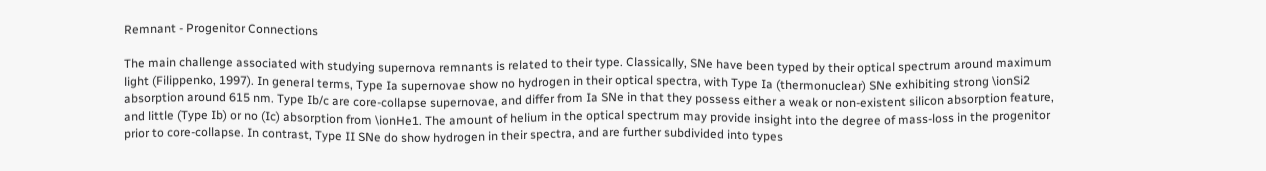Remnant - Progenitor Connections

The main challenge associated with studying supernova remnants is related to their type. Classically, SNe have been typed by their optical spectrum around maximum light (Filippenko, 1997). In general terms, Type Ia supernovae show no hydrogen in their optical spectra, with Type Ia (thermonuclear) SNe exhibiting strong \ionSi2 absorption around 615 nm. Type Ib/c are core-collapse supernovae, and differ from Ia SNe in that they possess either a weak or non-existent silicon absorption feature, and little (Type Ib) or no (Ic) absorption from \ionHe1. The amount of helium in the optical spectrum may provide insight into the degree of mass-loss in the progenitor prior to core-collapse. In contrast, Type II SNe do show hydrogen in their spectra, and are further subdivided into types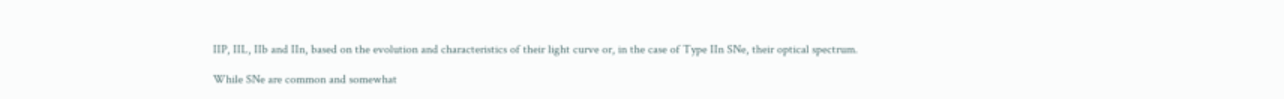IIP, IIL, IIb and IIn, based on the evolution and characteristics of their light curve or, in the case of Type IIn SNe, their optical spectrum.

While SNe are common and somewhat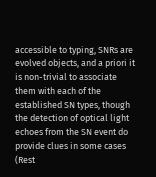accessible to typing, SNRs are evolved objects, and a priori it is non-trivial to associate them with each of the established SN types, though the detection of optical light echoes from the SN event do provide clues in some cases (Rest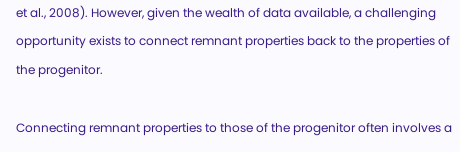et al., 2008). However, given the wealth of data available, a challenging opportunity exists to connect remnant properties back to the properties of the progenitor.

Connecting remnant properties to those of the progenitor often involves a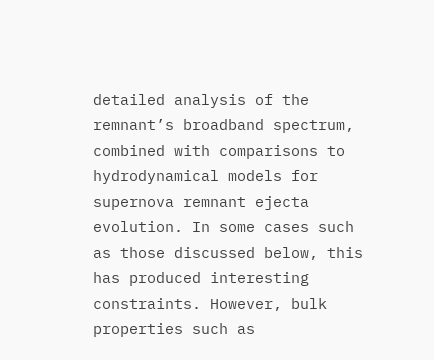detailed analysis of the remnant’s broadband spectrum, combined with comparisons to hydrodynamical models for supernova remnant ejecta evolution. In some cases such as those discussed below, this has produced interesting constraints. However, bulk properties such as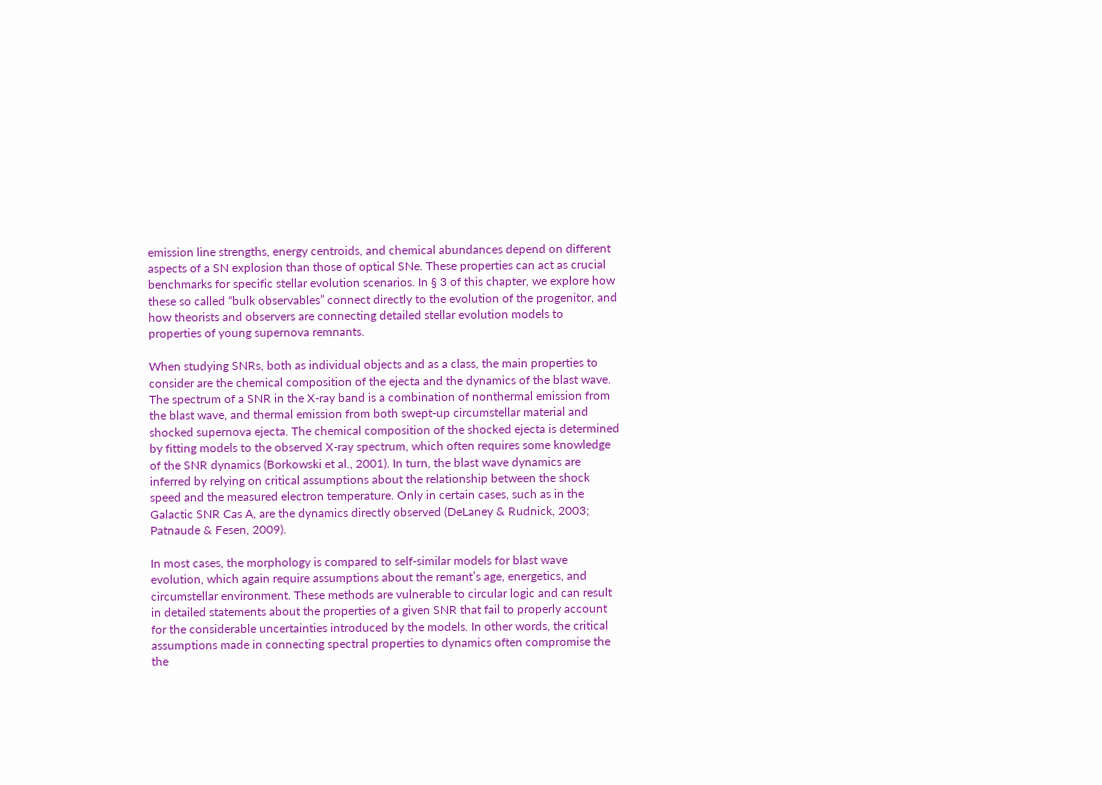emission line strengths, energy centroids, and chemical abundances depend on different aspects of a SN explosion than those of optical SNe. These properties can act as crucial benchmarks for specific stellar evolution scenarios. In § 3 of this chapter, we explore how these so called “bulk observables” connect directly to the evolution of the progenitor, and how theorists and observers are connecting detailed stellar evolution models to properties of young supernova remnants.

When studying SNRs, both as individual objects and as a class, the main properties to consider are the chemical composition of the ejecta and the dynamics of the blast wave. The spectrum of a SNR in the X-ray band is a combination of nonthermal emission from the blast wave, and thermal emission from both swept-up circumstellar material and shocked supernova ejecta. The chemical composition of the shocked ejecta is determined by fitting models to the observed X-ray spectrum, which often requires some knowledge of the SNR dynamics (Borkowski et al., 2001). In turn, the blast wave dynamics are inferred by relying on critical assumptions about the relationship between the shock speed and the measured electron temperature. Only in certain cases, such as in the Galactic SNR Cas A, are the dynamics directly observed (DeLaney & Rudnick, 2003; Patnaude & Fesen, 2009).

In most cases, the morphology is compared to self-similar models for blast wave evolution, which again require assumptions about the remant’s age, energetics, and circumstellar environment. These methods are vulnerable to circular logic and can result in detailed statements about the properties of a given SNR that fail to properly account for the considerable uncertainties introduced by the models. In other words, the critical assumptions made in connecting spectral properties to dynamics often compromise the the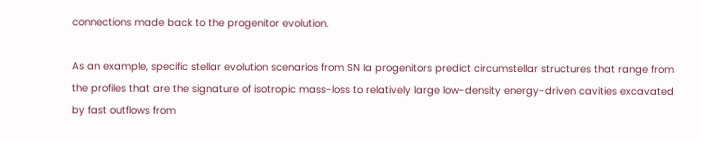connections made back to the progenitor evolution.

As an example, specific stellar evolution scenarios from SN Ia progenitors predict circumstellar structures that range from the profiles that are the signature of isotropic mass-loss to relatively large low-density energy-driven cavities excavated by fast outflows from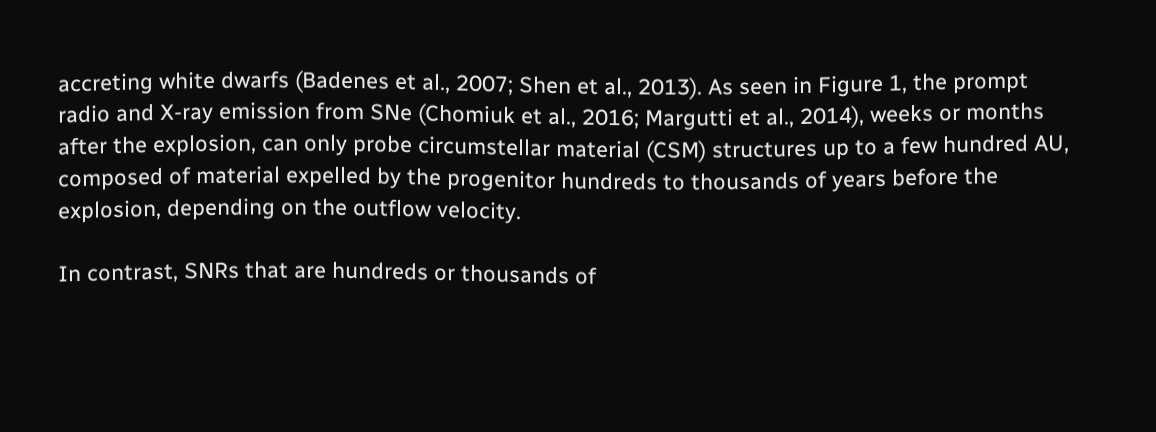accreting white dwarfs (Badenes et al., 2007; Shen et al., 2013). As seen in Figure 1, the prompt radio and X-ray emission from SNe (Chomiuk et al., 2016; Margutti et al., 2014), weeks or months after the explosion, can only probe circumstellar material (CSM) structures up to a few hundred AU, composed of material expelled by the progenitor hundreds to thousands of years before the explosion, depending on the outflow velocity.

In contrast, SNRs that are hundreds or thousands of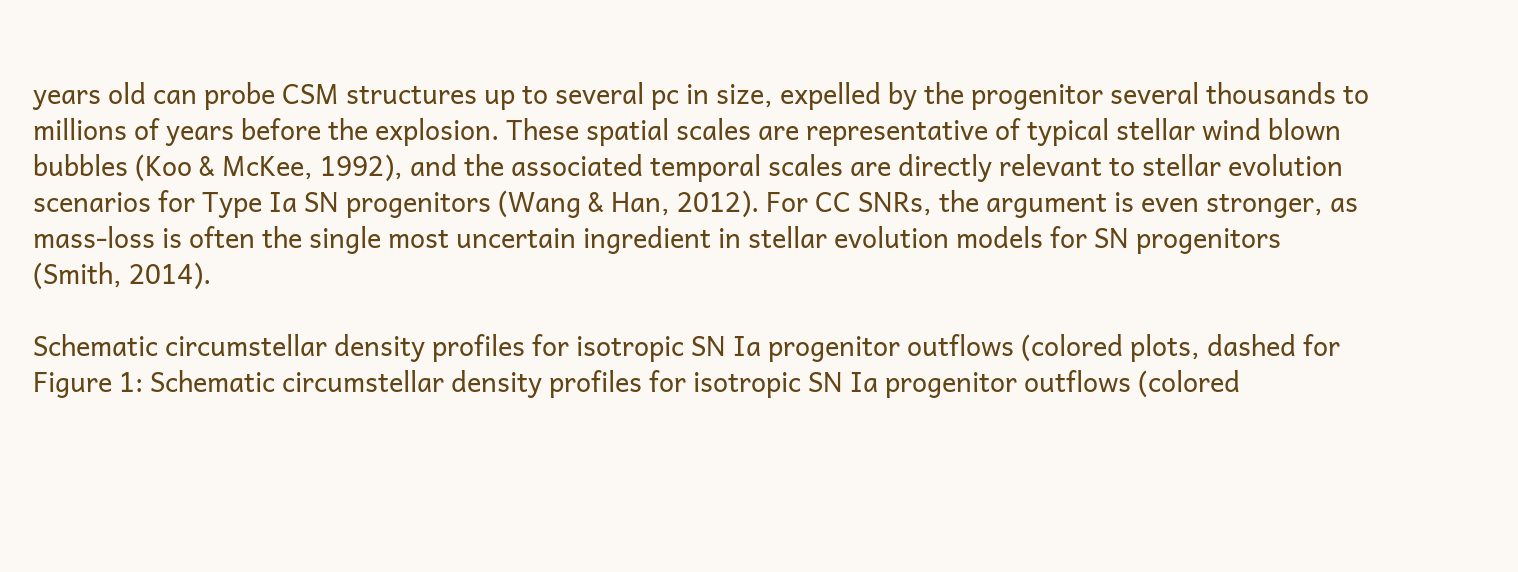years old can probe CSM structures up to several pc in size, expelled by the progenitor several thousands to millions of years before the explosion. These spatial scales are representative of typical stellar wind blown bubbles (Koo & McKee, 1992), and the associated temporal scales are directly relevant to stellar evolution scenarios for Type Ia SN progenitors (Wang & Han, 2012). For CC SNRs, the argument is even stronger, as mass-loss is often the single most uncertain ingredient in stellar evolution models for SN progenitors (Smith, 2014).

Schematic circumstellar density profiles for isotropic SN Ia progenitor outflows (colored plots, dashed for
Figure 1: Schematic circumstellar density profiles for isotropic SN Ia progenitor outflows (colored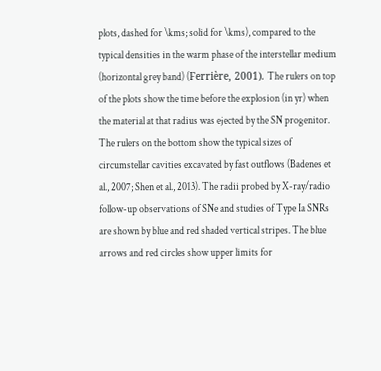plots, dashed for \kms; solid for \kms), compared to the typical densities in the warm phase of the interstellar medium (horizontal grey band) (Ferrière, 2001). The rulers on top of the plots show the time before the explosion (in yr) when the material at that radius was ejected by the SN progenitor. The rulers on the bottom show the typical sizes of circumstellar cavities excavated by fast outflows (Badenes et al., 2007; Shen et al., 2013). The radii probed by X-ray/radio follow-up observations of SNe and studies of Type Ia SNRs are shown by blue and red shaded vertical stripes. The blue arrows and red circles show upper limits for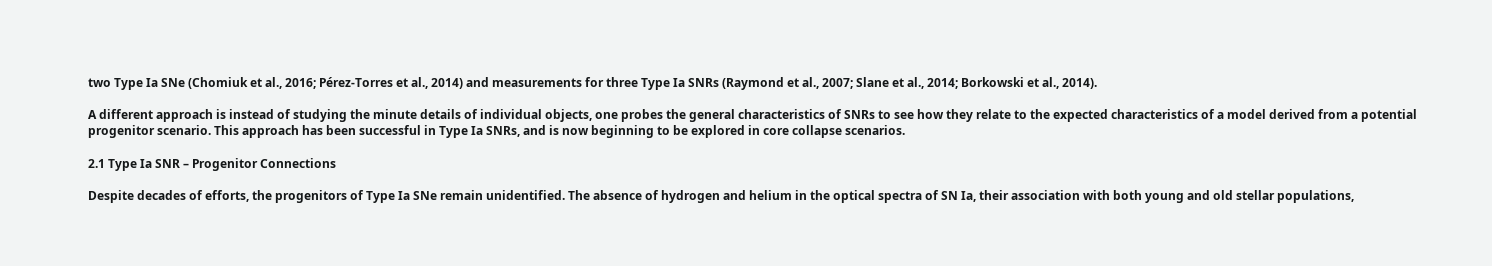two Type Ia SNe (Chomiuk et al., 2016; Pérez-Torres et al., 2014) and measurements for three Type Ia SNRs (Raymond et al., 2007; Slane et al., 2014; Borkowski et al., 2014).

A different approach is instead of studying the minute details of individual objects, one probes the general characteristics of SNRs to see how they relate to the expected characteristics of a model derived from a potential progenitor scenario. This approach has been successful in Type Ia SNRs, and is now beginning to be explored in core collapse scenarios.

2.1 Type Ia SNR – Progenitor Connections

Despite decades of efforts, the progenitors of Type Ia SNe remain unidentified. The absence of hydrogen and helium in the optical spectra of SN Ia, their association with both young and old stellar populations,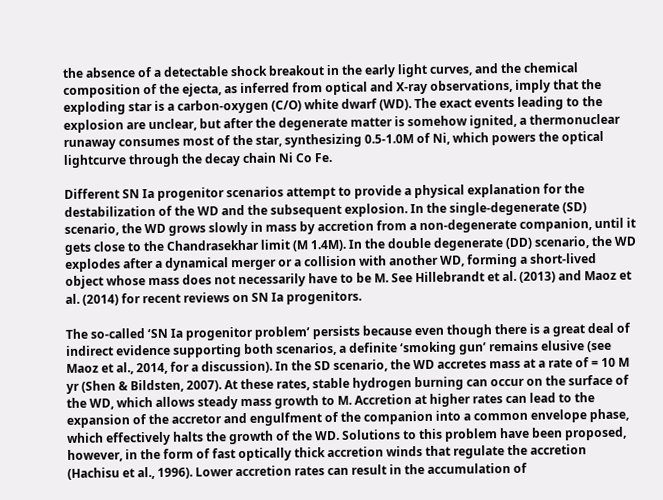the absence of a detectable shock breakout in the early light curves, and the chemical composition of the ejecta, as inferred from optical and X-ray observations, imply that the exploding star is a carbon-oxygen (C/O) white dwarf (WD). The exact events leading to the explosion are unclear, but after the degenerate matter is somehow ignited, a thermonuclear runaway consumes most of the star, synthesizing 0.5-1.0M of Ni, which powers the optical lightcurve through the decay chain Ni Co Fe.

Different SN Ia progenitor scenarios attempt to provide a physical explanation for the destabilization of the WD and the subsequent explosion. In the single-degenerate (SD) scenario, the WD grows slowly in mass by accretion from a non-degenerate companion, until it gets close to the Chandrasekhar limit (M 1.4M). In the double degenerate (DD) scenario, the WD explodes after a dynamical merger or a collision with another WD, forming a short-lived object whose mass does not necessarily have to be M. See Hillebrandt et al. (2013) and Maoz et al. (2014) for recent reviews on SN Ia progenitors.

The so-called ‘SN Ia progenitor problem’ persists because even though there is a great deal of indirect evidence supporting both scenarios, a definite ‘smoking gun’ remains elusive (see Maoz et al., 2014, for a discussion). In the SD scenario, the WD accretes mass at a rate of = 10 M yr (Shen & Bildsten, 2007). At these rates, stable hydrogen burning can occur on the surface of the WD, which allows steady mass growth to M. Accretion at higher rates can lead to the expansion of the accretor and engulfment of the companion into a common envelope phase, which effectively halts the growth of the WD. Solutions to this problem have been proposed, however, in the form of fast optically thick accretion winds that regulate the accretion (Hachisu et al., 1996). Lower accretion rates can result in the accumulation of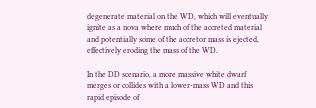degenerate material on the WD, which will eventually ignite as a nova where much of the accreted material and potentially some of the accretor mass is ejected, effectively eroding the mass of the WD.

In the DD scenario, a more massive white dwarf merges or collides with a lower-mass WD and this rapid episode of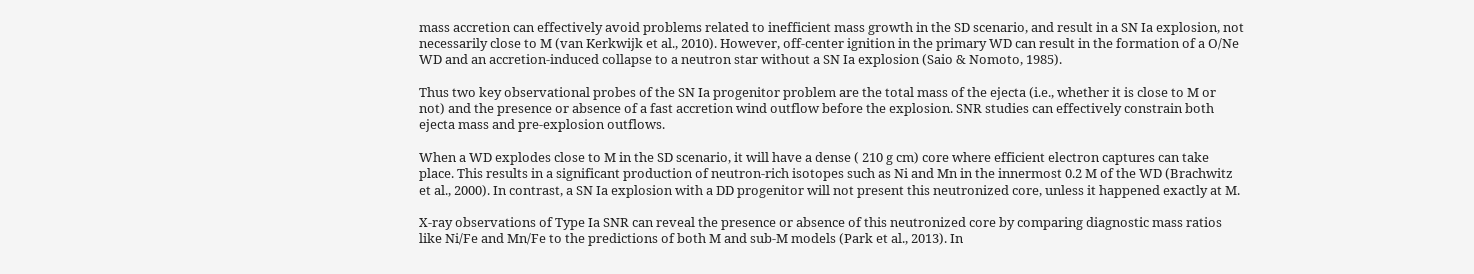mass accretion can effectively avoid problems related to inefficient mass growth in the SD scenario, and result in a SN Ia explosion, not necessarily close to M (van Kerkwijk et al., 2010). However, off-center ignition in the primary WD can result in the formation of a O/Ne WD and an accretion-induced collapse to a neutron star without a SN Ia explosion (Saio & Nomoto, 1985).

Thus two key observational probes of the SN Ia progenitor problem are the total mass of the ejecta (i.e., whether it is close to M or not) and the presence or absence of a fast accretion wind outflow before the explosion. SNR studies can effectively constrain both ejecta mass and pre-explosion outflows.

When a WD explodes close to M in the SD scenario, it will have a dense ( 210 g cm) core where efficient electron captures can take place. This results in a significant production of neutron-rich isotopes such as Ni and Mn in the innermost 0.2 M of the WD (Brachwitz et al., 2000). In contrast, a SN Ia explosion with a DD progenitor will not present this neutronized core, unless it happened exactly at M.

X-ray observations of Type Ia SNR can reveal the presence or absence of this neutronized core by comparing diagnostic mass ratios like Ni/Fe and Mn/Fe to the predictions of both M and sub-M models (Park et al., 2013). In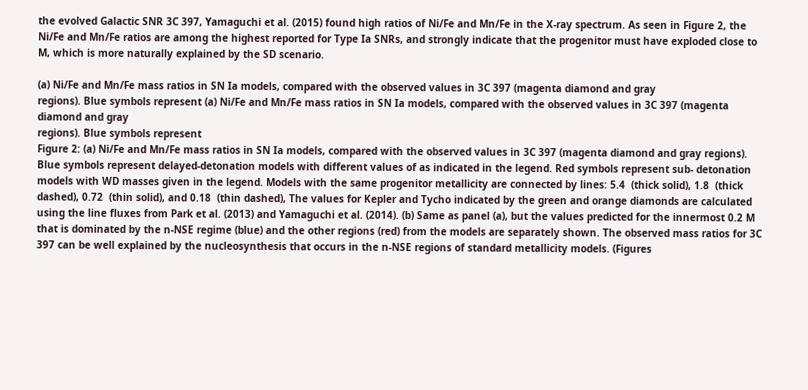the evolved Galactic SNR 3C 397, Yamaguchi et al. (2015) found high ratios of Ni/Fe and Mn/Fe in the X-ray spectrum. As seen in Figure 2, the Ni/Fe and Mn/Fe ratios are among the highest reported for Type Ia SNRs, and strongly indicate that the progenitor must have exploded close to M, which is more naturally explained by the SD scenario.

(a) Ni/Fe and Mn/Fe mass ratios in SN Ia models, compared with the observed values in 3C 397 (magenta diamond and gray
regions). Blue symbols represent (a) Ni/Fe and Mn/Fe mass ratios in SN Ia models, compared with the observed values in 3C 397 (magenta diamond and gray
regions). Blue symbols represent
Figure 2: (a) Ni/Fe and Mn/Fe mass ratios in SN Ia models, compared with the observed values in 3C 397 (magenta diamond and gray regions). Blue symbols represent delayed-detonation models with different values of as indicated in the legend. Red symbols represent sub- detonation models with WD masses given in the legend. Models with the same progenitor metallicity are connected by lines: 5.4  (thick solid), 1.8  (thick dashed), 0.72  (thin solid), and 0.18  (thin dashed), The values for Kepler and Tycho indicated by the green and orange diamonds are calculated using the line fluxes from Park et al. (2013) and Yamaguchi et al. (2014). (b) Same as panel (a), but the values predicted for the innermost 0.2 M that is dominated by the n-NSE regime (blue) and the other regions (red) from the models are separately shown. The observed mass ratios for 3C 397 can be well explained by the nucleosynthesis that occurs in the n-NSE regions of standard metallicity models. (Figures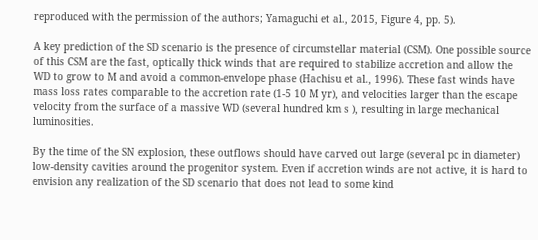reproduced with the permission of the authors; Yamaguchi et al., 2015, Figure 4, pp. 5).

A key prediction of the SD scenario is the presence of circumstellar material (CSM). One possible source of this CSM are the fast, optically thick winds that are required to stabilize accretion and allow the WD to grow to M and avoid a common-envelope phase (Hachisu et al., 1996). These fast winds have mass loss rates comparable to the accretion rate (1-5 10 M yr), and velocities larger than the escape velocity from the surface of a massive WD (several hundred km s ), resulting in large mechanical luminosities.

By the time of the SN explosion, these outflows should have carved out large (several pc in diameter) low-density cavities around the progenitor system. Even if accretion winds are not active, it is hard to envision any realization of the SD scenario that does not lead to some kind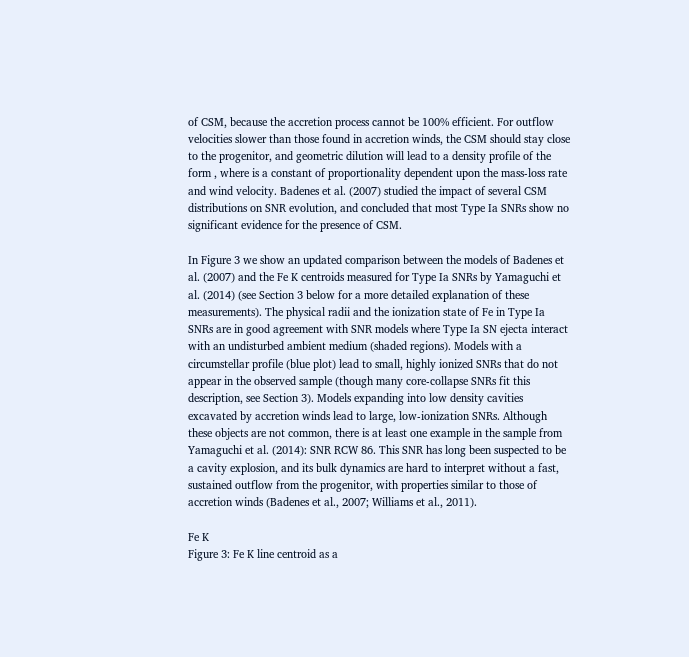of CSM, because the accretion process cannot be 100% efficient. For outflow velocities slower than those found in accretion winds, the CSM should stay close to the progenitor, and geometric dilution will lead to a density profile of the form , where is a constant of proportionality dependent upon the mass-loss rate and wind velocity. Badenes et al. (2007) studied the impact of several CSM distributions on SNR evolution, and concluded that most Type Ia SNRs show no significant evidence for the presence of CSM.

In Figure 3 we show an updated comparison between the models of Badenes et al. (2007) and the Fe K centroids measured for Type Ia SNRs by Yamaguchi et al. (2014) (see Section 3 below for a more detailed explanation of these measurements). The physical radii and the ionization state of Fe in Type Ia SNRs are in good agreement with SNR models where Type Ia SN ejecta interact with an undisturbed ambient medium (shaded regions). Models with a circumstellar profile (blue plot) lead to small, highly ionized SNRs that do not appear in the observed sample (though many core-collapse SNRs fit this description, see Section 3). Models expanding into low density cavities excavated by accretion winds lead to large, low-ionization SNRs. Although these objects are not common, there is at least one example in the sample from Yamaguchi et al. (2014): SNR RCW 86. This SNR has long been suspected to be a cavity explosion, and its bulk dynamics are hard to interpret without a fast, sustained outflow from the progenitor, with properties similar to those of accretion winds (Badenes et al., 2007; Williams et al., 2011).

Fe K
Figure 3: Fe K line centroid as a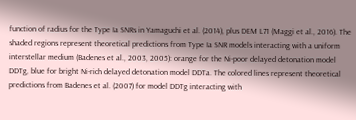function of radius for the Type Ia SNRs in Yamaguchi et al. (2014), plus DEM L71 (Maggi et al., 2016). The shaded regions represent theoretical predictions from Type Ia SNR models interacting with a uniform interstellar medium (Badenes et al., 2003, 2005): orange for the Ni-poor delayed detonation model DDTg, blue for bright Ni-rich delayed detonation model DDTa. The colored lines represent theoretical predictions from Badenes et al. (2007) for model DDTg interacting with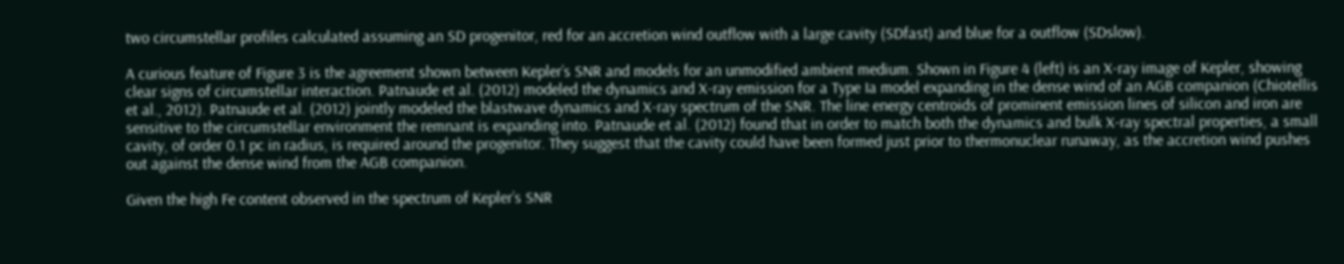two circumstellar profiles calculated assuming an SD progenitor, red for an accretion wind outflow with a large cavity (SDfast) and blue for a outflow (SDslow).

A curious feature of Figure 3 is the agreement shown between Kepler’s SNR and models for an unmodified ambient medium. Shown in Figure 4 (left) is an X-ray image of Kepler, showing clear signs of circumstellar interaction. Patnaude et al. (2012) modeled the dynamics and X-ray emission for a Type Ia model expanding in the dense wind of an AGB companion (Chiotellis et al., 2012). Patnaude et al. (2012) jointly modeled the blastwave dynamics and X-ray spectrum of the SNR. The line energy centroids of prominent emission lines of silicon and iron are sensitive to the circumstellar environment the remnant is expanding into. Patnaude et al. (2012) found that in order to match both the dynamics and bulk X-ray spectral properties, a small cavity, of order 0.1 pc in radius, is required around the progenitor. They suggest that the cavity could have been formed just prior to thermonuclear runaway, as the accretion wind pushes out against the dense wind from the AGB companion.

Given the high Fe content observed in the spectrum of Kepler’s SNR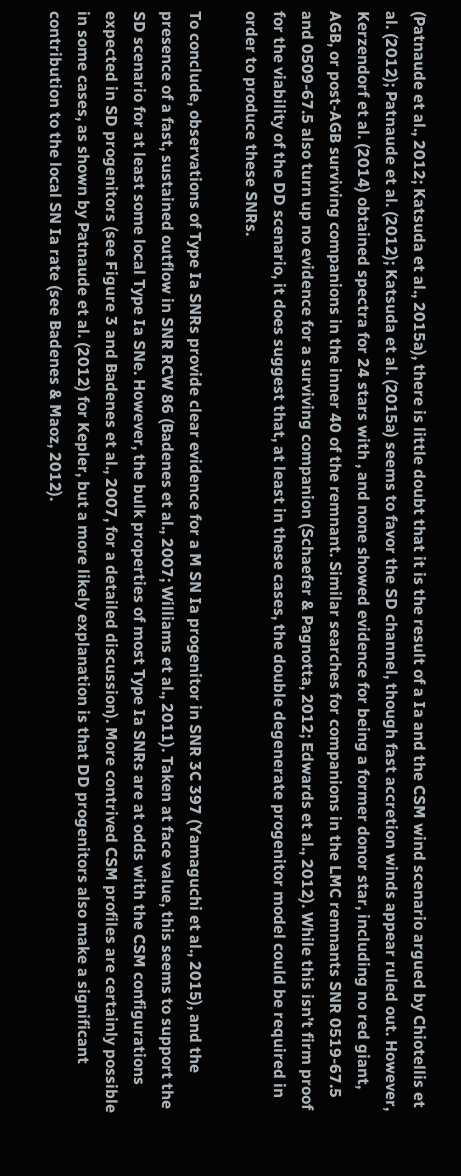(Patnaude et al., 2012; Katsuda et al., 2015a), there is little doubt that it is the result of a Ia and the CSM wind scenario argued by Chiotellis et al. (2012); Patnaude et al. (2012); Katsuda et al. (2015a) seems to favor the SD channel, though fast accretion winds appear ruled out. However, Kerzendorf et al. (2014) obtained spectra for 24 stars with , and none showed evidence for being a former donor star, including no red giant, AGB, or post-AGB surviving companions in the inner 40 of the remnant. Similar searches for companions in the LMC remnants SNR 0519-67.5 and 0509-67.5 also turn up no evidence for a surviving companion (Schaefer & Pagnotta, 2012; Edwards et al., 2012). While this isn’t firm proof for the viability of the DD scenario, it does suggest that, at least in these cases, the double degenerate progenitor model could be required in order to produce these SNRs.

To conclude, observations of Type Ia SNRs provide clear evidence for a M SN Ia progenitor in SNR 3C 397 (Yamaguchi et al., 2015), and the presence of a fast, sustained outflow in SNR RCW 86 (Badenes et al., 2007; Williams et al., 2011). Taken at face value, this seems to support the SD scenario for at least some local Type Ia SNe. However, the bulk properties of most Type Ia SNRs are at odds with the CSM configurations expected in SD progenitors (see Figure 3 and Badenes et al., 2007, for a detailed discussion). More contrived CSM profiles are certainly possible in some cases, as shown by Patnaude et al. (2012) for Kepler, but a more likely explanation is that DD progenitors also make a significant contribution to the local SN Ia rate (see Badenes & Maoz, 2012).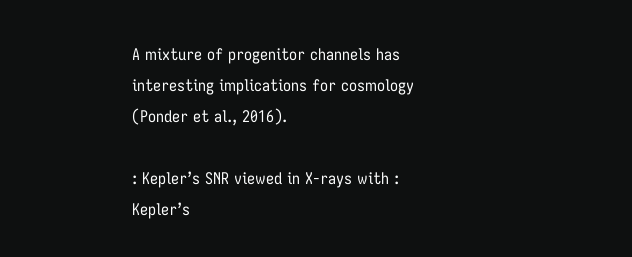A mixture of progenitor channels has interesting implications for cosmology (Ponder et al., 2016).

: Kepler’s SNR viewed in X-rays with : Kepler’s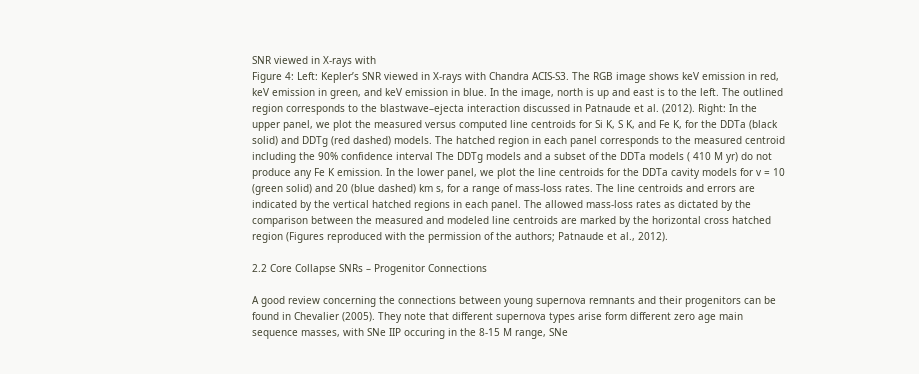SNR viewed in X-rays with
Figure 4: Left: Kepler’s SNR viewed in X-rays with Chandra ACIS-S3. The RGB image shows keV emission in red, keV emission in green, and keV emission in blue. In the image, north is up and east is to the left. The outlined region corresponds to the blastwave–ejecta interaction discussed in Patnaude et al. (2012). Right: In the upper panel, we plot the measured versus computed line centroids for Si K, S K, and Fe K, for the DDTa (black solid) and DDTg (red dashed) models. The hatched region in each panel corresponds to the measured centroid including the 90% confidence interval The DDTg models and a subset of the DDTa models ( 410 M yr) do not produce any Fe K emission. In the lower panel, we plot the line centroids for the DDTa cavity models for v = 10 (green solid) and 20 (blue dashed) km s, for a range of mass-loss rates. The line centroids and errors are indicated by the vertical hatched regions in each panel. The allowed mass-loss rates as dictated by the comparison between the measured and modeled line centroids are marked by the horizontal cross hatched region (Figures reproduced with the permission of the authors; Patnaude et al., 2012).

2.2 Core Collapse SNRs – Progenitor Connections

A good review concerning the connections between young supernova remnants and their progenitors can be found in Chevalier (2005). They note that different supernova types arise form different zero age main sequence masses, with SNe IIP occuring in the 8-15 M range, SNe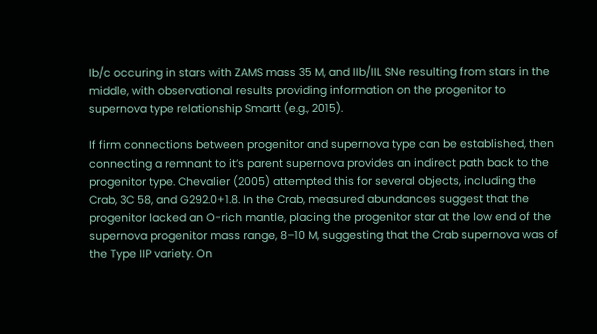Ib/c occuring in stars with ZAMS mass 35 M, and IIb/IIL SNe resulting from stars in the middle, with observational results providing information on the progenitor to supernova type relationship Smartt (e.g., 2015).

If firm connections between progenitor and supernova type can be established, then connecting a remnant to it’s parent supernova provides an indirect path back to the progenitor type. Chevalier (2005) attempted this for several objects, including the Crab, 3C 58, and G292.0+1.8. In the Crab, measured abundances suggest that the progenitor lacked an O-rich mantle, placing the progenitor star at the low end of the supernova progenitor mass range, 8–10 M, suggesting that the Crab supernova was of the Type IIP variety. On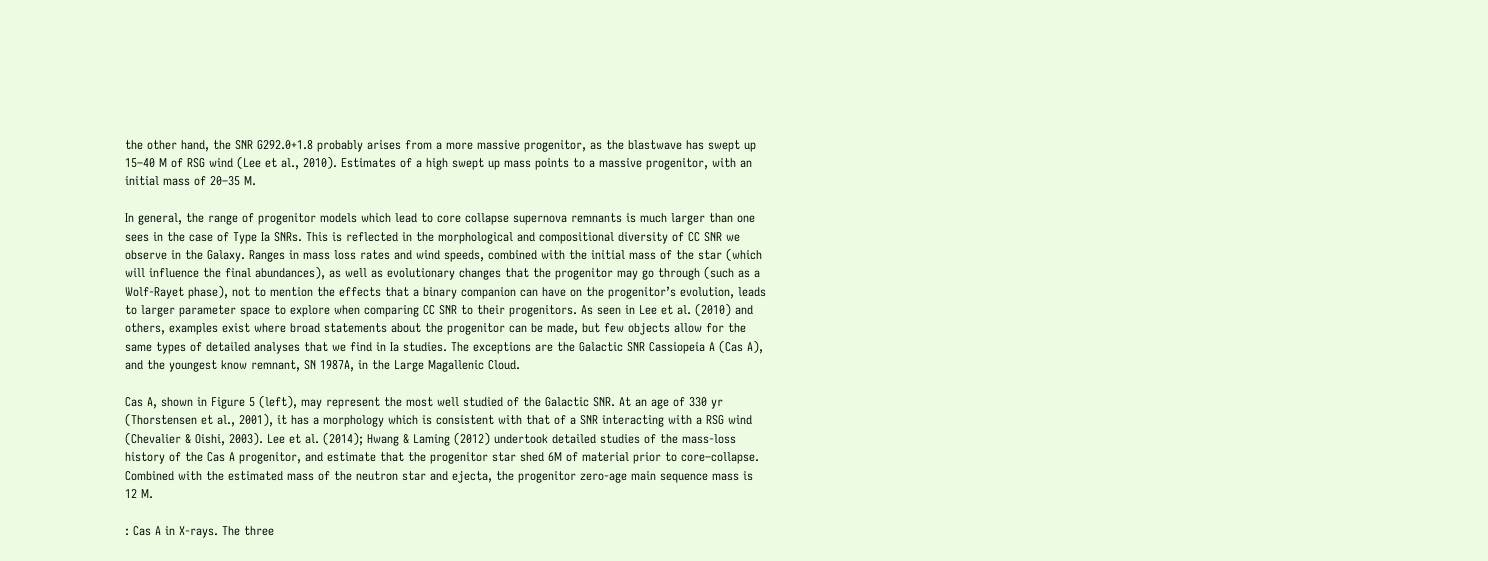the other hand, the SNR G292.0+1.8 probably arises from a more massive progenitor, as the blastwave has swept up 15–40 M of RSG wind (Lee et al., 2010). Estimates of a high swept up mass points to a massive progenitor, with an initial mass of 20–35 M.

In general, the range of progenitor models which lead to core collapse supernova remnants is much larger than one sees in the case of Type Ia SNRs. This is reflected in the morphological and compositional diversity of CC SNR we observe in the Galaxy. Ranges in mass loss rates and wind speeds, combined with the initial mass of the star (which will influence the final abundances), as well as evolutionary changes that the progenitor may go through (such as a Wolf-Rayet phase), not to mention the effects that a binary companion can have on the progenitor’s evolution, leads to larger parameter space to explore when comparing CC SNR to their progenitors. As seen in Lee et al. (2010) and others, examples exist where broad statements about the progenitor can be made, but few objects allow for the same types of detailed analyses that we find in Ia studies. The exceptions are the Galactic SNR Cassiopeia A (Cas A), and the youngest know remnant, SN 1987A, in the Large Magallenic Cloud.

Cas A, shown in Figure 5 (left), may represent the most well studied of the Galactic SNR. At an age of 330 yr (Thorstensen et al., 2001), it has a morphology which is consistent with that of a SNR interacting with a RSG wind (Chevalier & Oishi, 2003). Lee et al. (2014); Hwang & Laming (2012) undertook detailed studies of the mass-loss history of the Cas A progenitor, and estimate that the progenitor star shed 6M of material prior to core–collapse. Combined with the estimated mass of the neutron star and ejecta, the progenitor zero-age main sequence mass is 12 M.

: Cas A in X-rays. The three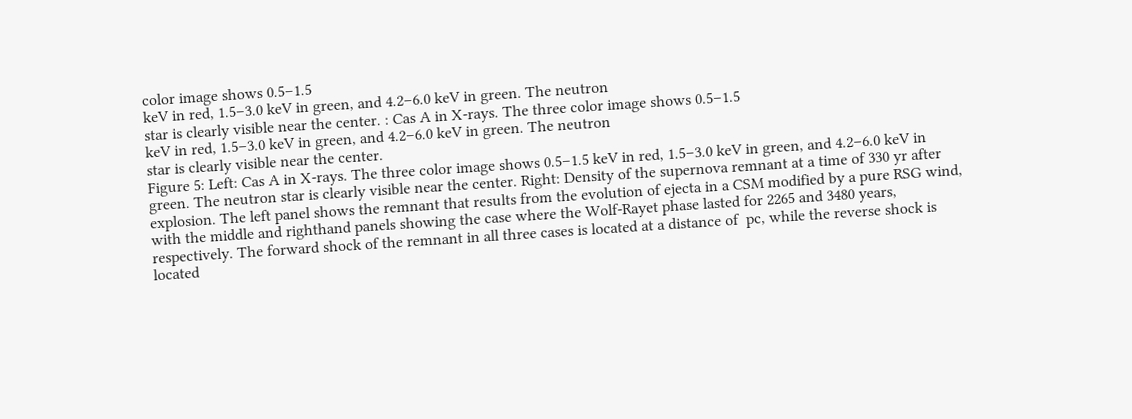color image shows 0.5–1.5
keV in red, 1.5–3.0 keV in green, and 4.2–6.0 keV in green. The neutron
star is clearly visible near the center. : Cas A in X-rays. The three color image shows 0.5–1.5
keV in red, 1.5–3.0 keV in green, and 4.2–6.0 keV in green. The neutron
star is clearly visible near the center.
Figure 5: Left: Cas A in X-rays. The three color image shows 0.5–1.5 keV in red, 1.5–3.0 keV in green, and 4.2–6.0 keV in green. The neutron star is clearly visible near the center. Right: Density of the supernova remnant at a time of 330 yr after explosion. The left panel shows the remnant that results from the evolution of ejecta in a CSM modified by a pure RSG wind, with the middle and righthand panels showing the case where the Wolf-Rayet phase lasted for 2265 and 3480 years, respectively. The forward shock of the remnant in all three cases is located at a distance of  pc, while the reverse shock is located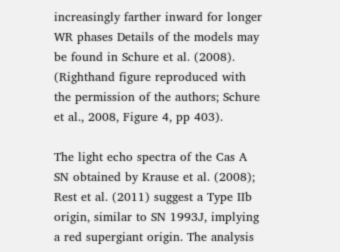increasingly farther inward for longer WR phases Details of the models may be found in Schure et al. (2008). (Righthand figure reproduced with the permission of the authors; Schure et al., 2008, Figure 4, pp 403).

The light echo spectra of the Cas A SN obtained by Krause et al. (2008); Rest et al. (2011) suggest a Type IIb origin, similar to SN 1993J, implying a red supergiant origin. The analysis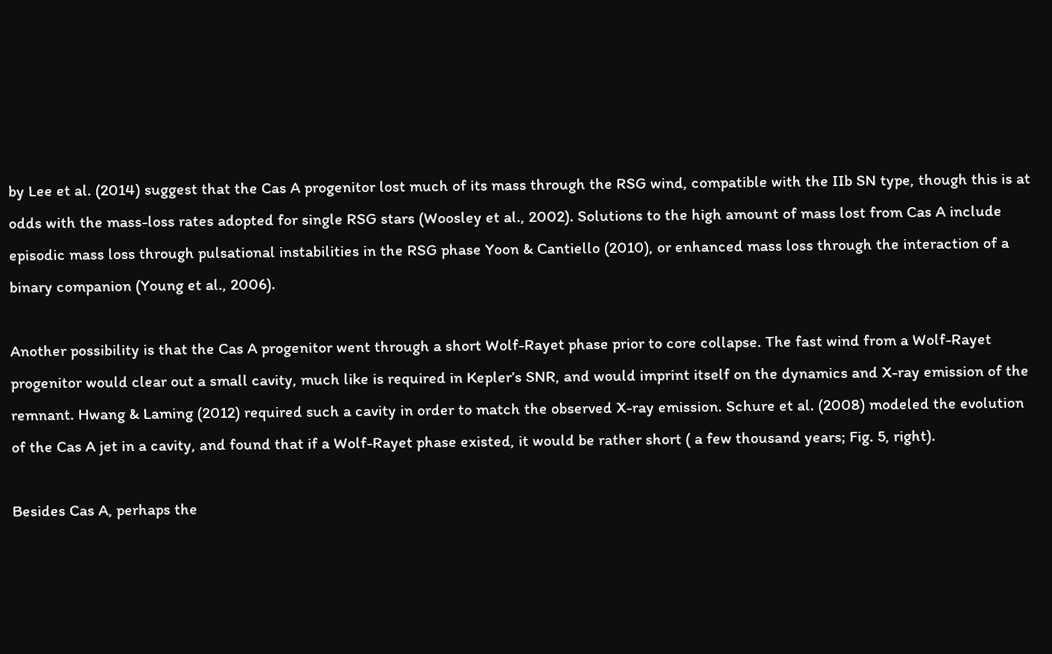by Lee et al. (2014) suggest that the Cas A progenitor lost much of its mass through the RSG wind, compatible with the IIb SN type, though this is at odds with the mass-loss rates adopted for single RSG stars (Woosley et al., 2002). Solutions to the high amount of mass lost from Cas A include episodic mass loss through pulsational instabilities in the RSG phase Yoon & Cantiello (2010), or enhanced mass loss through the interaction of a binary companion (Young et al., 2006).

Another possibility is that the Cas A progenitor went through a short Wolf-Rayet phase prior to core collapse. The fast wind from a Wolf-Rayet progenitor would clear out a small cavity, much like is required in Kepler’s SNR, and would imprint itself on the dynamics and X-ray emission of the remnant. Hwang & Laming (2012) required such a cavity in order to match the observed X-ray emission. Schure et al. (2008) modeled the evolution of the Cas A jet in a cavity, and found that if a Wolf-Rayet phase existed, it would be rather short ( a few thousand years; Fig. 5, right).

Besides Cas A, perhaps the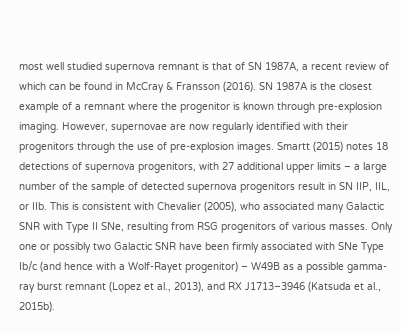most well studied supernova remnant is that of SN 1987A, a recent review of which can be found in McCray & Fransson (2016). SN 1987A is the closest example of a remnant where the progenitor is known through pre-explosion imaging. However, supernovae are now regularly identified with their progenitors through the use of pre-explosion images. Smartt (2015) notes 18 detections of supernova progenitors, with 27 additional upper limits – a large number of the sample of detected supernova progenitors result in SN IIP, IIL, or IIb. This is consistent with Chevalier (2005), who associated many Galactic SNR with Type II SNe, resulting from RSG progenitors of various masses. Only one or possibly two Galactic SNR have been firmly associated with SNe Type Ib/c (and hence with a Wolf-Rayet progenitor) – W49B as a possible gamma-ray burst remnant (Lopez et al., 2013), and RX J1713–3946 (Katsuda et al., 2015b).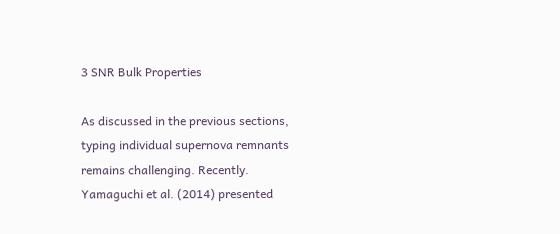3 SNR Bulk Properties

As discussed in the previous sections, typing individual supernova remnants remains challenging. Recently. Yamaguchi et al. (2014) presented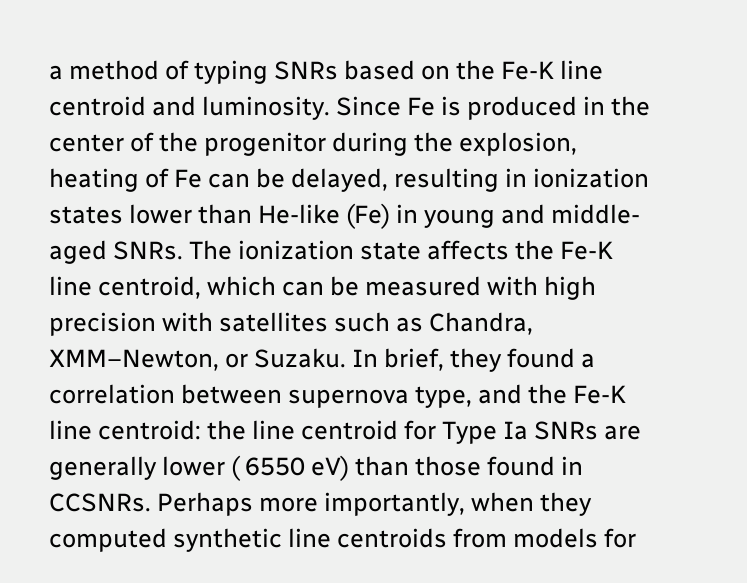a method of typing SNRs based on the Fe-K line centroid and luminosity. Since Fe is produced in the center of the progenitor during the explosion, heating of Fe can be delayed, resulting in ionization states lower than He-like (Fe) in young and middle-aged SNRs. The ionization state affects the Fe-K line centroid, which can be measured with high precision with satellites such as Chandra, XMM–Newton, or Suzaku. In brief, they found a correlation between supernova type, and the Fe-K line centroid: the line centroid for Type Ia SNRs are generally lower ( 6550 eV) than those found in CCSNRs. Perhaps more importantly, when they computed synthetic line centroids from models for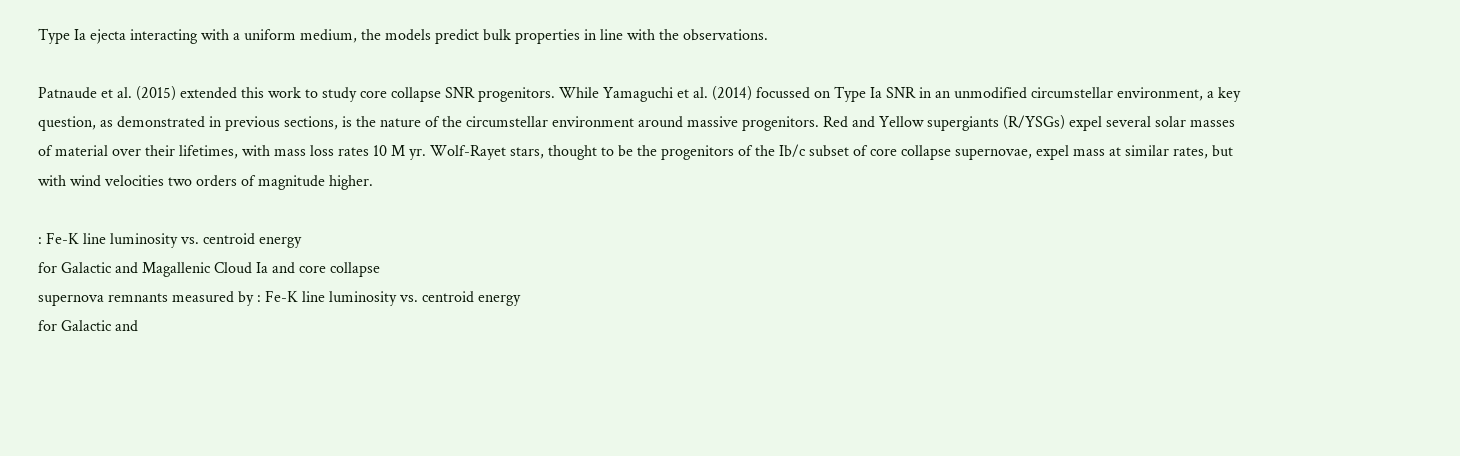Type Ia ejecta interacting with a uniform medium, the models predict bulk properties in line with the observations.

Patnaude et al. (2015) extended this work to study core collapse SNR progenitors. While Yamaguchi et al. (2014) focussed on Type Ia SNR in an unmodified circumstellar environment, a key question, as demonstrated in previous sections, is the nature of the circumstellar environment around massive progenitors. Red and Yellow supergiants (R/YSGs) expel several solar masses of material over their lifetimes, with mass loss rates 10 M yr. Wolf-Rayet stars, thought to be the progenitors of the Ib/c subset of core collapse supernovae, expel mass at similar rates, but with wind velocities two orders of magnitude higher.

: Fe-K line luminosity vs. centroid energy
for Galactic and Magallenic Cloud Ia and core collapse
supernova remnants measured by : Fe-K line luminosity vs. centroid energy
for Galactic and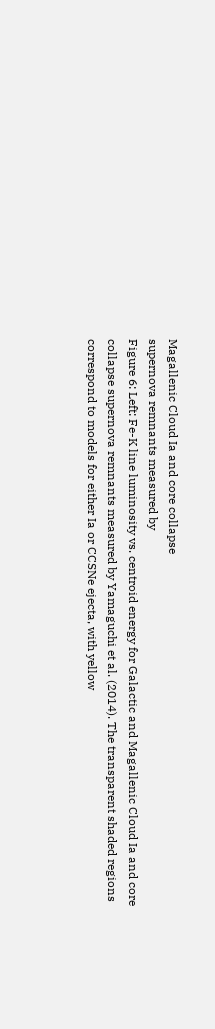Magallenic Cloud Ia and core collapse
supernova remnants measured by
Figure 6: Left: Fe-K line luminosity vs. centroid energy for Galactic and Magallenic Cloud Ia and core collapse supernova remnants measured by Yamaguchi et al. (2014). The transparent shaded regions correspond to models for either Ia or CCSNe ejecta, with yellow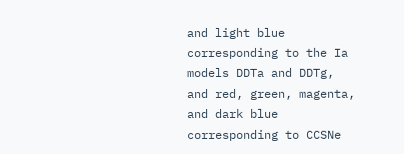and light blue corresponding to the Ia models DDTa and DDTg, and red, green, magenta, and dark blue corresponding to CCSNe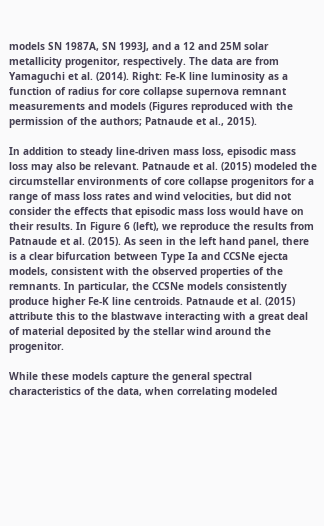models SN 1987A, SN 1993J, and a 12 and 25M solar metallicity progenitor, respectively. The data are from Yamaguchi et al. (2014). Right: Fe-K line luminosity as a function of radius for core collapse supernova remnant measurements and models (Figures reproduced with the permission of the authors; Patnaude et al., 2015).

In addition to steady line-driven mass loss, episodic mass loss may also be relevant. Patnaude et al. (2015) modeled the circumstellar environments of core collapse progenitors for a range of mass loss rates and wind velocities, but did not consider the effects that episodic mass loss would have on their results. In Figure 6 (left), we reproduce the results from Patnaude et al. (2015). As seen in the left hand panel, there is a clear bifurcation between Type Ia and CCSNe ejecta models, consistent with the observed properties of the remnants. In particular, the CCSNe models consistently produce higher Fe-K line centroids. Patnaude et al. (2015) attribute this to the blastwave interacting with a great deal of material deposited by the stellar wind around the progenitor.

While these models capture the general spectral characteristics of the data, when correlating modeled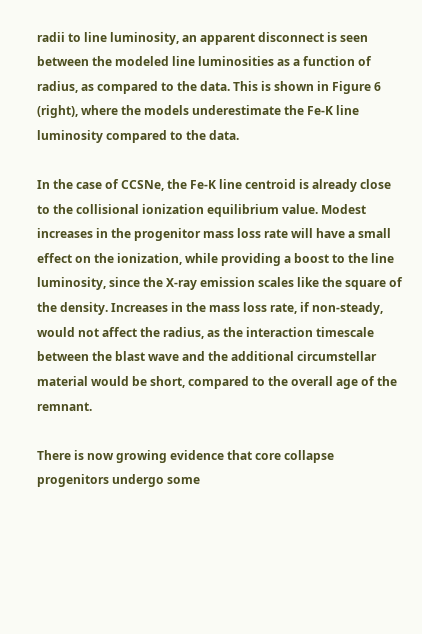radii to line luminosity, an apparent disconnect is seen between the modeled line luminosities as a function of radius, as compared to the data. This is shown in Figure 6 (right), where the models underestimate the Fe-K line luminosity compared to the data.

In the case of CCSNe, the Fe-K line centroid is already close to the collisional ionization equilibrium value. Modest increases in the progenitor mass loss rate will have a small effect on the ionization, while providing a boost to the line luminosity, since the X-ray emission scales like the square of the density. Increases in the mass loss rate, if non-steady, would not affect the radius, as the interaction timescale between the blast wave and the additional circumstellar material would be short, compared to the overall age of the remnant.

There is now growing evidence that core collapse progenitors undergo some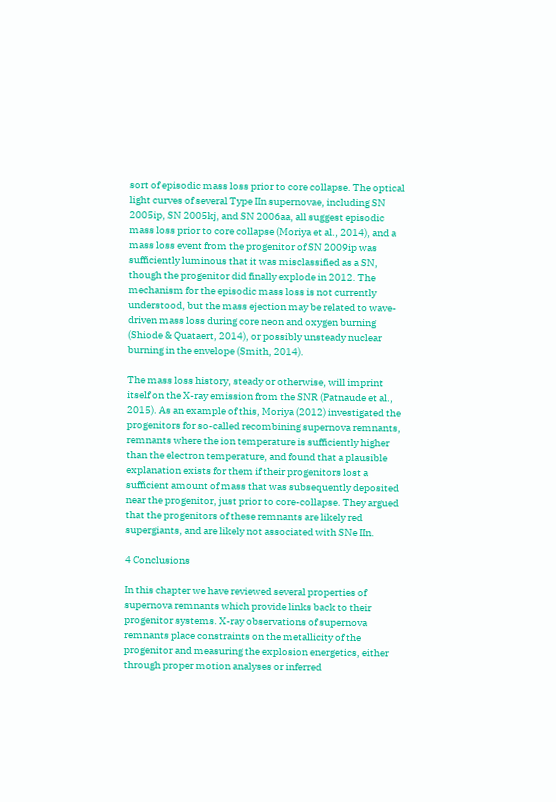sort of episodic mass loss prior to core collapse. The optical light curves of several Type IIn supernovae, including SN 2005ip, SN 2005kj, and SN 2006aa, all suggest episodic mass loss prior to core collapse (Moriya et al., 2014), and a mass loss event from the progenitor of SN 2009ip was sufficiently luminous that it was misclassified as a SN, though the progenitor did finally explode in 2012. The mechanism for the episodic mass loss is not currently understood, but the mass ejection may be related to wave-driven mass loss during core neon and oxygen burning (Shiode & Quataert, 2014), or possibly unsteady nuclear burning in the envelope (Smith, 2014).

The mass loss history, steady or otherwise, will imprint itself on the X-ray emission from the SNR (Patnaude et al., 2015). As an example of this, Moriya (2012) investigated the progenitors for so-called recombining supernova remnants, remnants where the ion temperature is sufficiently higher than the electron temperature, and found that a plausible explanation exists for them if their progenitors lost a sufficient amount of mass that was subsequently deposited near the progenitor, just prior to core-collapse. They argued that the progenitors of these remnants are likely red supergiants, and are likely not associated with SNe IIn.

4 Conclusions

In this chapter we have reviewed several properties of supernova remnants which provide links back to their progenitor systems. X-ray observations of supernova remnants place constraints on the metallicity of the progenitor and measuring the explosion energetics, either through proper motion analyses or inferred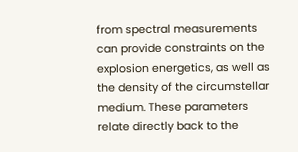from spectral measurements can provide constraints on the explosion energetics, as well as the density of the circumstellar medium. These parameters relate directly back to the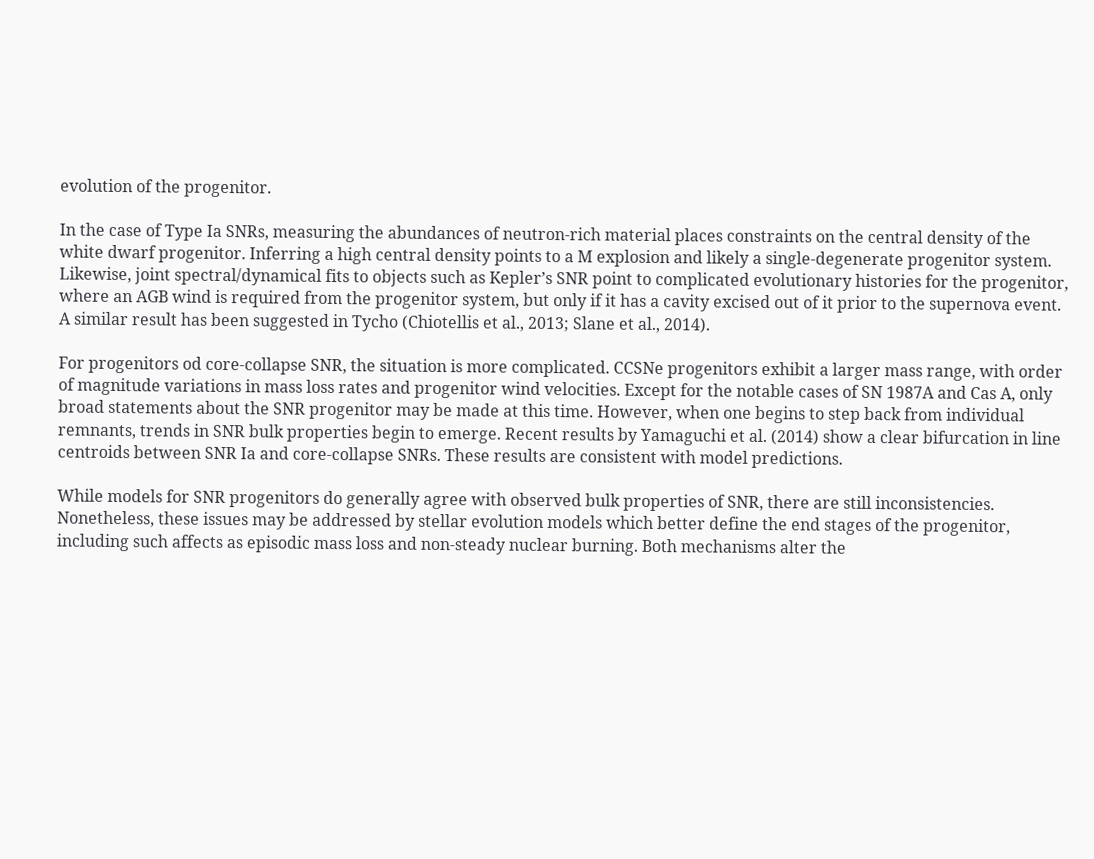evolution of the progenitor.

In the case of Type Ia SNRs, measuring the abundances of neutron-rich material places constraints on the central density of the white dwarf progenitor. Inferring a high central density points to a M explosion and likely a single-degenerate progenitor system. Likewise, joint spectral/dynamical fits to objects such as Kepler’s SNR point to complicated evolutionary histories for the progenitor, where an AGB wind is required from the progenitor system, but only if it has a cavity excised out of it prior to the supernova event. A similar result has been suggested in Tycho (Chiotellis et al., 2013; Slane et al., 2014).

For progenitors od core-collapse SNR, the situation is more complicated. CCSNe progenitors exhibit a larger mass range, with order of magnitude variations in mass loss rates and progenitor wind velocities. Except for the notable cases of SN 1987A and Cas A, only broad statements about the SNR progenitor may be made at this time. However, when one begins to step back from individual remnants, trends in SNR bulk properties begin to emerge. Recent results by Yamaguchi et al. (2014) show a clear bifurcation in line centroids between SNR Ia and core-collapse SNRs. These results are consistent with model predictions.

While models for SNR progenitors do generally agree with observed bulk properties of SNR, there are still inconsistencies. Nonetheless, these issues may be addressed by stellar evolution models which better define the end stages of the progenitor, including such affects as episodic mass loss and non-steady nuclear burning. Both mechanisms alter the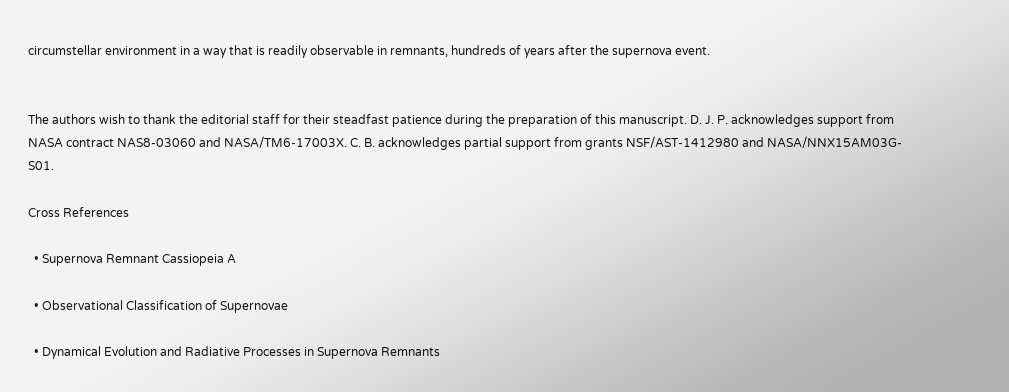circumstellar environment in a way that is readily observable in remnants, hundreds of years after the supernova event.


The authors wish to thank the editorial staff for their steadfast patience during the preparation of this manuscript. D. J. P. acknowledges support from NASA contract NAS8-03060 and NASA/TM6-17003X. C. B. acknowledges partial support from grants NSF/AST-1412980 and NASA/NNX15AM03G-S01.

Cross References

  • Supernova Remnant Cassiopeia A

  • Observational Classification of Supernovae

  • Dynamical Evolution and Radiative Processes in Supernova Remnants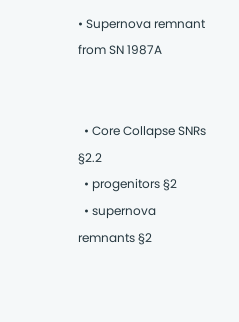• Supernova remnant from SN 1987A


  • Core Collapse SNRs §2.2
  • progenitors §2
  • supernova remnants §2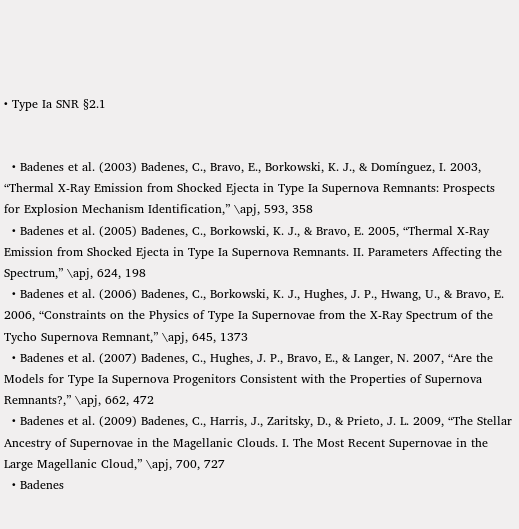• Type Ia SNR §2.1


  • Badenes et al. (2003) Badenes, C., Bravo, E., Borkowski, K. J., & Domínguez, I. 2003, “Thermal X-Ray Emission from Shocked Ejecta in Type Ia Supernova Remnants: Prospects for Explosion Mechanism Identification,” \apj, 593, 358
  • Badenes et al. (2005) Badenes, C., Borkowski, K. J., & Bravo, E. 2005, “Thermal X-Ray Emission from Shocked Ejecta in Type Ia Supernova Remnants. II. Parameters Affecting the Spectrum,” \apj, 624, 198
  • Badenes et al. (2006) Badenes, C., Borkowski, K. J., Hughes, J. P., Hwang, U., & Bravo, E. 2006, “Constraints on the Physics of Type Ia Supernovae from the X-Ray Spectrum of the Tycho Supernova Remnant,” \apj, 645, 1373
  • Badenes et al. (2007) Badenes, C., Hughes, J. P., Bravo, E., & Langer, N. 2007, “Are the Models for Type Ia Supernova Progenitors Consistent with the Properties of Supernova Remnants?,” \apj, 662, 472
  • Badenes et al. (2009) Badenes, C., Harris, J., Zaritsky, D., & Prieto, J. L. 2009, “The Stellar Ancestry of Supernovae in the Magellanic Clouds. I. The Most Recent Supernovae in the Large Magellanic Cloud,” \apj, 700, 727
  • Badenes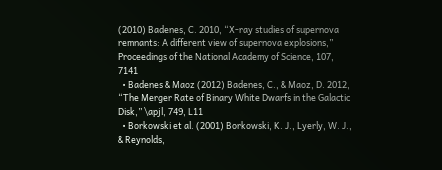(2010) Badenes, C. 2010, “X-ray studies of supernova remnants: A different view of supernova explosions,” Proceedings of the National Academy of Science, 107, 7141
  • Badenes & Maoz (2012) Badenes, C., & Maoz, D. 2012, “The Merger Rate of Binary White Dwarfs in the Galactic Disk,” \apjl, 749, L11
  • Borkowski et al. (2001) Borkowski, K. J., Lyerly, W. J., & Reynolds,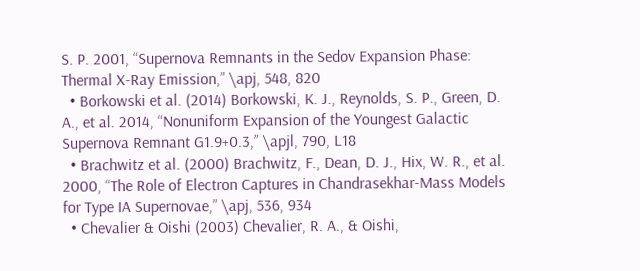S. P. 2001, “Supernova Remnants in the Sedov Expansion Phase: Thermal X-Ray Emission,” \apj, 548, 820
  • Borkowski et al. (2014) Borkowski, K. J., Reynolds, S. P., Green, D. A., et al. 2014, “Nonuniform Expansion of the Youngest Galactic Supernova Remnant G1.9+0.3,” \apjl, 790, L18
  • Brachwitz et al. (2000) Brachwitz, F., Dean, D. J., Hix, W. R., et al. 2000, “The Role of Electron Captures in Chandrasekhar-Mass Models for Type IA Supernovae,” \apj, 536, 934
  • Chevalier & Oishi (2003) Chevalier, R. A., & Oishi,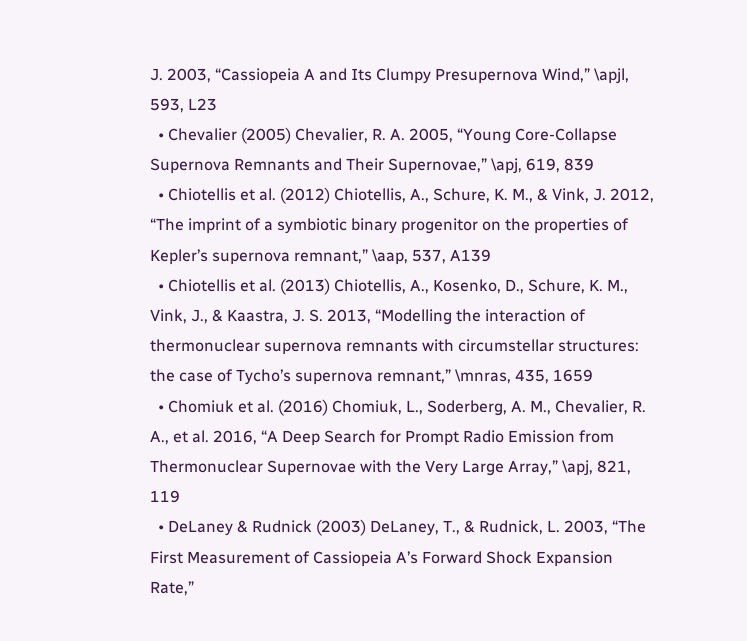J. 2003, “Cassiopeia A and Its Clumpy Presupernova Wind,” \apjl, 593, L23
  • Chevalier (2005) Chevalier, R. A. 2005, “Young Core-Collapse Supernova Remnants and Their Supernovae,” \apj, 619, 839
  • Chiotellis et al. (2012) Chiotellis, A., Schure, K. M., & Vink, J. 2012, “The imprint of a symbiotic binary progenitor on the properties of Kepler’s supernova remnant,” \aap, 537, A139
  • Chiotellis et al. (2013) Chiotellis, A., Kosenko, D., Schure, K. M., Vink, J., & Kaastra, J. S. 2013, “Modelling the interaction of thermonuclear supernova remnants with circumstellar structures: the case of Tycho’s supernova remnant,” \mnras, 435, 1659
  • Chomiuk et al. (2016) Chomiuk, L., Soderberg, A. M., Chevalier, R. A., et al. 2016, “A Deep Search for Prompt Radio Emission from Thermonuclear Supernovae with the Very Large Array,” \apj, 821, 119
  • DeLaney & Rudnick (2003) DeLaney, T., & Rudnick, L. 2003, “The First Measurement of Cassiopeia A’s Forward Shock Expansion Rate,”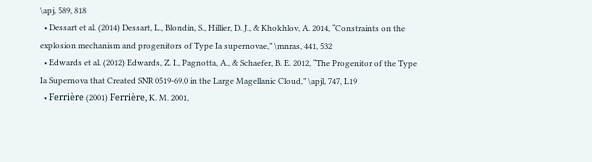\apj, 589, 818
  • Dessart et al. (2014) Dessart, L., Blondin, S., Hillier, D. J., & Khokhlov, A. 2014, “Constraints on the explosion mechanism and progenitors of Type Ia supernovae,” \mnras, 441, 532
  • Edwards et al. (2012) Edwards, Z. I., Pagnotta, A., & Schaefer, B. E. 2012, “The Progenitor of the Type Ia Supernova that Created SNR 0519-69.0 in the Large Magellanic Cloud,” \apjl, 747, L19
  • Ferrière (2001) Ferrière, K. M. 2001,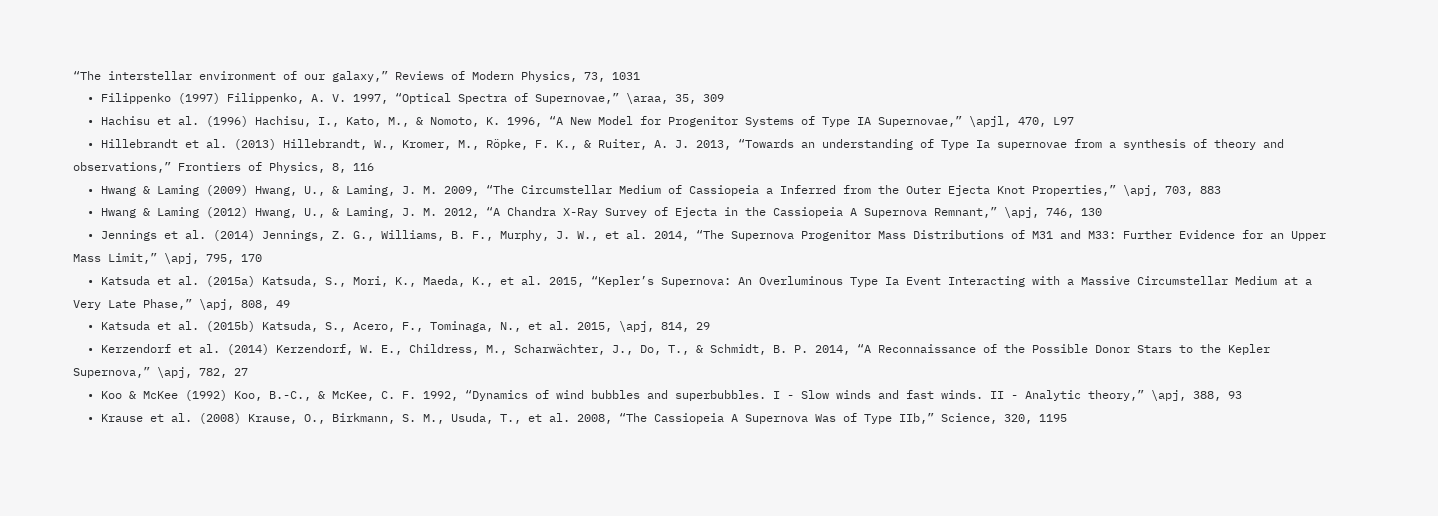“The interstellar environment of our galaxy,” Reviews of Modern Physics, 73, 1031
  • Filippenko (1997) Filippenko, A. V. 1997, “Optical Spectra of Supernovae,” \araa, 35, 309
  • Hachisu et al. (1996) Hachisu, I., Kato, M., & Nomoto, K. 1996, “A New Model for Progenitor Systems of Type IA Supernovae,” \apjl, 470, L97
  • Hillebrandt et al. (2013) Hillebrandt, W., Kromer, M., Röpke, F. K., & Ruiter, A. J. 2013, “Towards an understanding of Type Ia supernovae from a synthesis of theory and observations,” Frontiers of Physics, 8, 116
  • Hwang & Laming (2009) Hwang, U., & Laming, J. M. 2009, “The Circumstellar Medium of Cassiopeia a Inferred from the Outer Ejecta Knot Properties,” \apj, 703, 883
  • Hwang & Laming (2012) Hwang, U., & Laming, J. M. 2012, “A Chandra X-Ray Survey of Ejecta in the Cassiopeia A Supernova Remnant,” \apj, 746, 130
  • Jennings et al. (2014) Jennings, Z. G., Williams, B. F., Murphy, J. W., et al. 2014, “The Supernova Progenitor Mass Distributions of M31 and M33: Further Evidence for an Upper Mass Limit,” \apj, 795, 170
  • Katsuda et al. (2015a) Katsuda, S., Mori, K., Maeda, K., et al. 2015, “Kepler’s Supernova: An Overluminous Type Ia Event Interacting with a Massive Circumstellar Medium at a Very Late Phase,” \apj, 808, 49
  • Katsuda et al. (2015b) Katsuda, S., Acero, F., Tominaga, N., et al. 2015, \apj, 814, 29
  • Kerzendorf et al. (2014) Kerzendorf, W. E., Childress, M., Scharwächter, J., Do, T., & Schmidt, B. P. 2014, “A Reconnaissance of the Possible Donor Stars to the Kepler Supernova,” \apj, 782, 27
  • Koo & McKee (1992) Koo, B.-C., & McKee, C. F. 1992, “Dynamics of wind bubbles and superbubbles. I - Slow winds and fast winds. II - Analytic theory,” \apj, 388, 93
  • Krause et al. (2008) Krause, O., Birkmann, S. M., Usuda, T., et al. 2008, “The Cassiopeia A Supernova Was of Type IIb,” Science, 320, 1195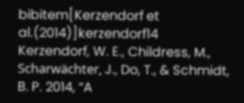bibitem[Kerzendorf et al.(2014)]kerzendorf14 Kerzendorf, W. E., Childress, M., Scharwächter, J., Do, T., & Schmidt, B. P. 2014, “A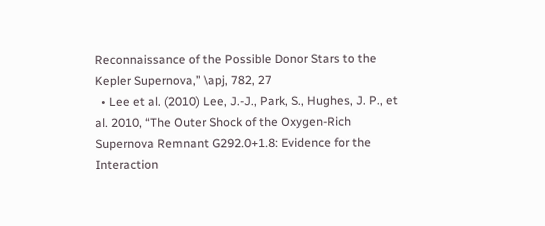Reconnaissance of the Possible Donor Stars to the Kepler Supernova,” \apj, 782, 27
  • Lee et al. (2010) Lee, J.-J., Park, S., Hughes, J. P., et al. 2010, “The Outer Shock of the Oxygen-Rich Supernova Remnant G292.0+1.8: Evidence for the Interaction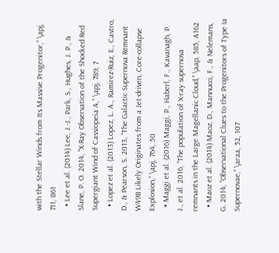with the Stellar Winds from Its Massive Progenitor,” \apj, 711, 861
  • Lee et al. (2014) Lee, J.-J., Park, S., Hughes, J. P., & Slane, P. O. 2014, “X-Ray Observation of the Shocked Red Supergiant Wind of Cassiopeia A,” \apj, 789, 7
  • Lopez et al. (2013) Lopez, L. A., Ramirez-Ruiz, E., Castro, D., & Pearson, S. 2013, “The Galactic Supernova Remnant W49B Likely Originates from a Jet-driven, Core-collapse Explosion,” \apj, 764, 50
  • Maggi et al. (2016) Maggi, P., Haberl, F., Kavanagh, P. J., et al. 2016, “The population of X-ray supernova remnants in the Large Magellanic Cloud,” \aap, 585, A162
  • Maoz et al. (2014) Maoz, D., Mannucci, F., & Nelemans, G. 2014, “Observational Clues to the Progenitors of Type Ia Supernovae,” \araa, 52, 107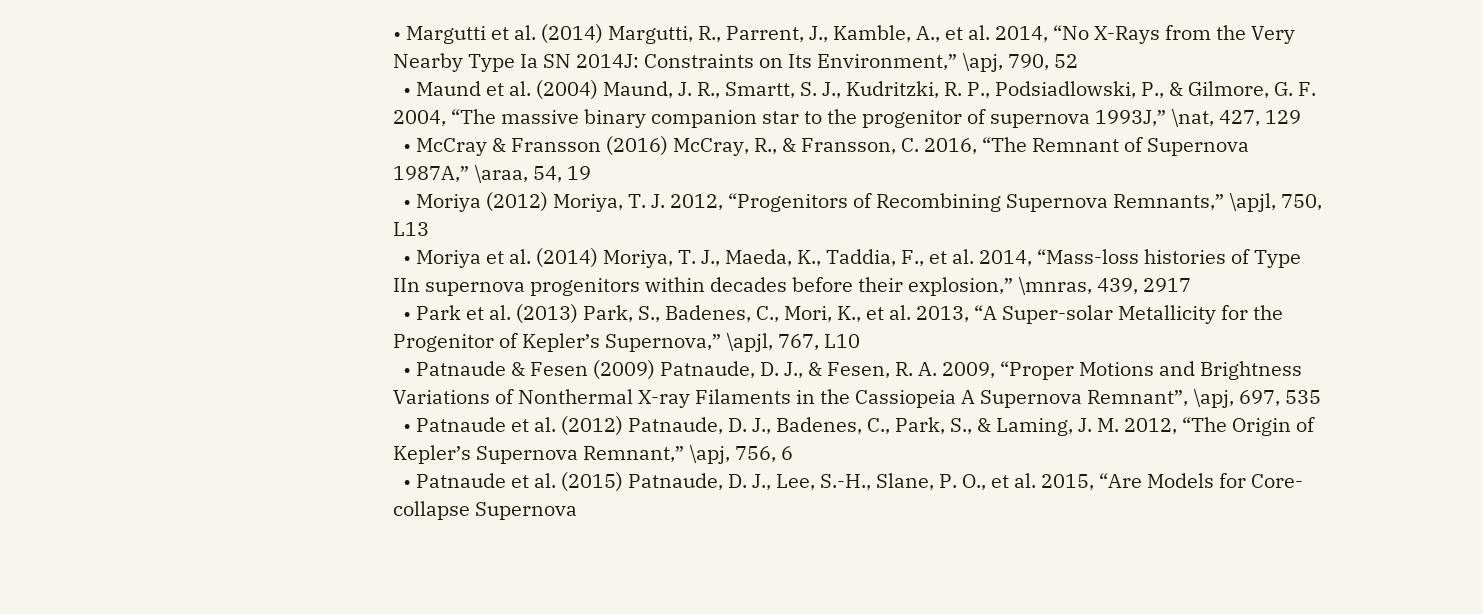• Margutti et al. (2014) Margutti, R., Parrent, J., Kamble, A., et al. 2014, “No X-Rays from the Very Nearby Type Ia SN 2014J: Constraints on Its Environment,” \apj, 790, 52
  • Maund et al. (2004) Maund, J. R., Smartt, S. J., Kudritzki, R. P., Podsiadlowski, P., & Gilmore, G. F. 2004, “The massive binary companion star to the progenitor of supernova 1993J,” \nat, 427, 129
  • McCray & Fransson (2016) McCray, R., & Fransson, C. 2016, “The Remnant of Supernova 1987A,” \araa, 54, 19
  • Moriya (2012) Moriya, T. J. 2012, “Progenitors of Recombining Supernova Remnants,” \apjl, 750, L13
  • Moriya et al. (2014) Moriya, T. J., Maeda, K., Taddia, F., et al. 2014, “Mass-loss histories of Type IIn supernova progenitors within decades before their explosion,” \mnras, 439, 2917
  • Park et al. (2013) Park, S., Badenes, C., Mori, K., et al. 2013, “A Super-solar Metallicity for the Progenitor of Kepler’s Supernova,” \apjl, 767, L10
  • Patnaude & Fesen (2009) Patnaude, D. J., & Fesen, R. A. 2009, “Proper Motions and Brightness Variations of Nonthermal X-ray Filaments in the Cassiopeia A Supernova Remnant”, \apj, 697, 535
  • Patnaude et al. (2012) Patnaude, D. J., Badenes, C., Park, S., & Laming, J. M. 2012, “The Origin of Kepler’s Supernova Remnant,” \apj, 756, 6
  • Patnaude et al. (2015) Patnaude, D. J., Lee, S.-H., Slane, P. O., et al. 2015, “Are Models for Core-collapse Supernova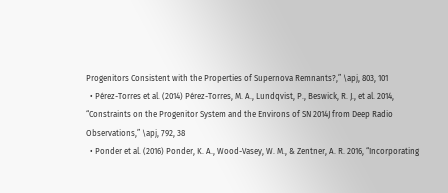Progenitors Consistent with the Properties of Supernova Remnants?,” \apj, 803, 101
  • Pérez-Torres et al. (2014) Pérez-Torres, M. A., Lundqvist, P., Beswick, R. J., et al. 2014, “Constraints on the Progenitor System and the Environs of SN 2014J from Deep Radio Observations,” \apj, 792, 38
  • Ponder et al. (2016) Ponder, K. A., Wood-Vasey, W. M., & Zentner, A. R. 2016, “Incorporating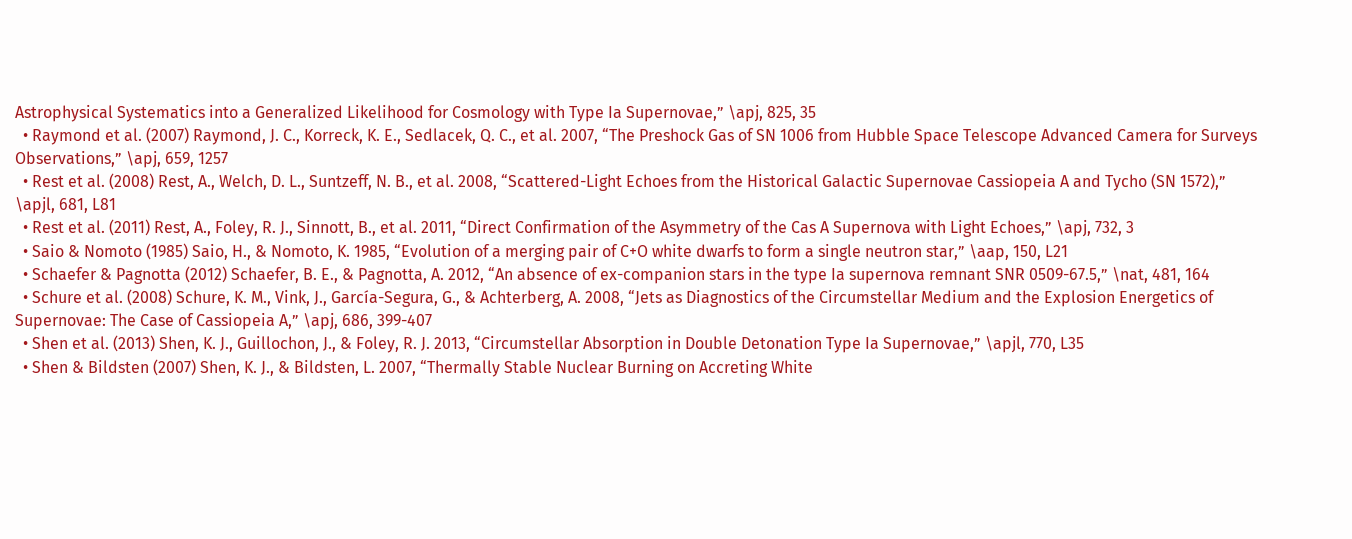Astrophysical Systematics into a Generalized Likelihood for Cosmology with Type Ia Supernovae,” \apj, 825, 35
  • Raymond et al. (2007) Raymond, J. C., Korreck, K. E., Sedlacek, Q. C., et al. 2007, “The Preshock Gas of SN 1006 from Hubble Space Telescope Advanced Camera for Surveys Observations,” \apj, 659, 1257
  • Rest et al. (2008) Rest, A., Welch, D. L., Suntzeff, N. B., et al. 2008, “Scattered-Light Echoes from the Historical Galactic Supernovae Cassiopeia A and Tycho (SN 1572),” \apjl, 681, L81
  • Rest et al. (2011) Rest, A., Foley, R. J., Sinnott, B., et al. 2011, “Direct Confirmation of the Asymmetry of the Cas A Supernova with Light Echoes,” \apj, 732, 3
  • Saio & Nomoto (1985) Saio, H., & Nomoto, K. 1985, “Evolution of a merging pair of C+O white dwarfs to form a single neutron star,” \aap, 150, L21
  • Schaefer & Pagnotta (2012) Schaefer, B. E., & Pagnotta, A. 2012, “An absence of ex-companion stars in the type Ia supernova remnant SNR 0509-67.5,” \nat, 481, 164
  • Schure et al. (2008) Schure, K. M., Vink, J., García-Segura, G., & Achterberg, A. 2008, “Jets as Diagnostics of the Circumstellar Medium and the Explosion Energetics of Supernovae: The Case of Cassiopeia A,” \apj, 686, 399-407
  • Shen et al. (2013) Shen, K. J., Guillochon, J., & Foley, R. J. 2013, “Circumstellar Absorption in Double Detonation Type Ia Supernovae,” \apjl, 770, L35
  • Shen & Bildsten (2007) Shen, K. J., & Bildsten, L. 2007, “Thermally Stable Nuclear Burning on Accreting White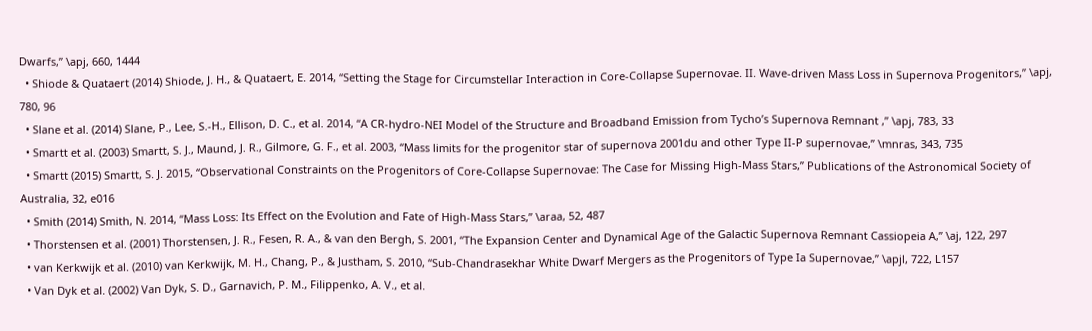Dwarfs,” \apj, 660, 1444
  • Shiode & Quataert (2014) Shiode, J. H., & Quataert, E. 2014, “Setting the Stage for Circumstellar Interaction in Core-Collapse Supernovae. II. Wave-driven Mass Loss in Supernova Progenitors,” \apj, 780, 96
  • Slane et al. (2014) Slane, P., Lee, S.-H., Ellison, D. C., et al. 2014, “A CR-hydro-NEI Model of the Structure and Broadband Emission from Tycho’s Supernova Remnant ,” \apj, 783, 33
  • Smartt et al. (2003) Smartt, S. J., Maund, J. R., Gilmore, G. F., et al. 2003, “Mass limits for the progenitor star of supernova 2001du and other Type II-P supernovae,” \mnras, 343, 735
  • Smartt (2015) Smartt, S. J. 2015, “Observational Constraints on the Progenitors of Core-Collapse Supernovae: The Case for Missing High-Mass Stars,” Publications of the Astronomical Society of Australia, 32, e016
  • Smith (2014) Smith, N. 2014, “Mass Loss: Its Effect on the Evolution and Fate of High-Mass Stars,” \araa, 52, 487
  • Thorstensen et al. (2001) Thorstensen, J. R., Fesen, R. A., & van den Bergh, S. 2001, “The Expansion Center and Dynamical Age of the Galactic Supernova Remnant Cassiopeia A,” \aj, 122, 297
  • van Kerkwijk et al. (2010) van Kerkwijk, M. H., Chang, P., & Justham, S. 2010, “Sub-Chandrasekhar White Dwarf Mergers as the Progenitors of Type Ia Supernovae,” \apjl, 722, L157
  • Van Dyk et al. (2002) Van Dyk, S. D., Garnavich, P. M., Filippenko, A. V., et al.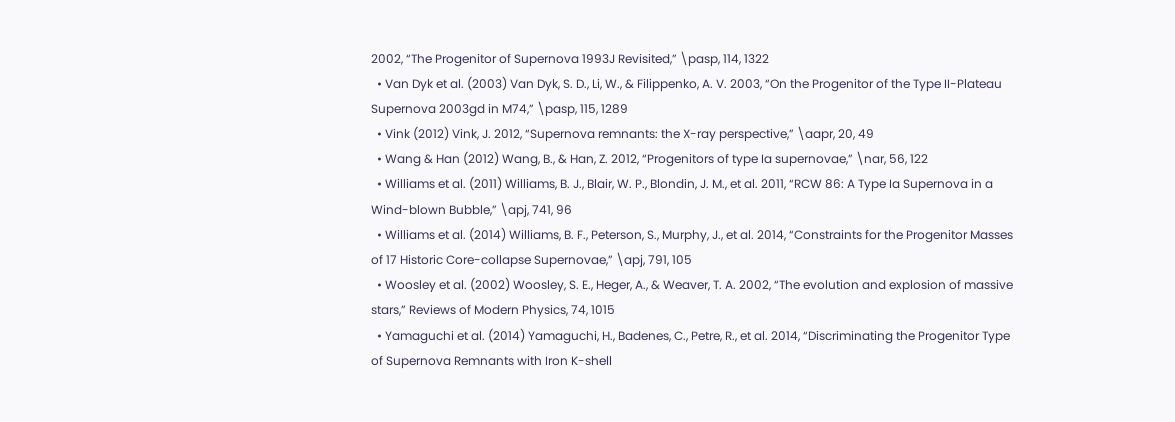2002, “The Progenitor of Supernova 1993J Revisited,” \pasp, 114, 1322
  • Van Dyk et al. (2003) Van Dyk, S. D., Li, W., & Filippenko, A. V. 2003, “On the Progenitor of the Type II-Plateau Supernova 2003gd in M74,” \pasp, 115, 1289
  • Vink (2012) Vink, J. 2012, “Supernova remnants: the X-ray perspective,” \aapr, 20, 49
  • Wang & Han (2012) Wang, B., & Han, Z. 2012, “Progenitors of type Ia supernovae,” \nar, 56, 122
  • Williams et al. (2011) Williams, B. J., Blair, W. P., Blondin, J. M., et al. 2011, “RCW 86: A Type Ia Supernova in a Wind-blown Bubble,” \apj, 741, 96
  • Williams et al. (2014) Williams, B. F., Peterson, S., Murphy, J., et al. 2014, “Constraints for the Progenitor Masses of 17 Historic Core-collapse Supernovae,” \apj, 791, 105
  • Woosley et al. (2002) Woosley, S. E., Heger, A., & Weaver, T. A. 2002, “The evolution and explosion of massive stars,” Reviews of Modern Physics, 74, 1015
  • Yamaguchi et al. (2014) Yamaguchi, H., Badenes, C., Petre, R., et al. 2014, “Discriminating the Progenitor Type of Supernova Remnants with Iron K-shell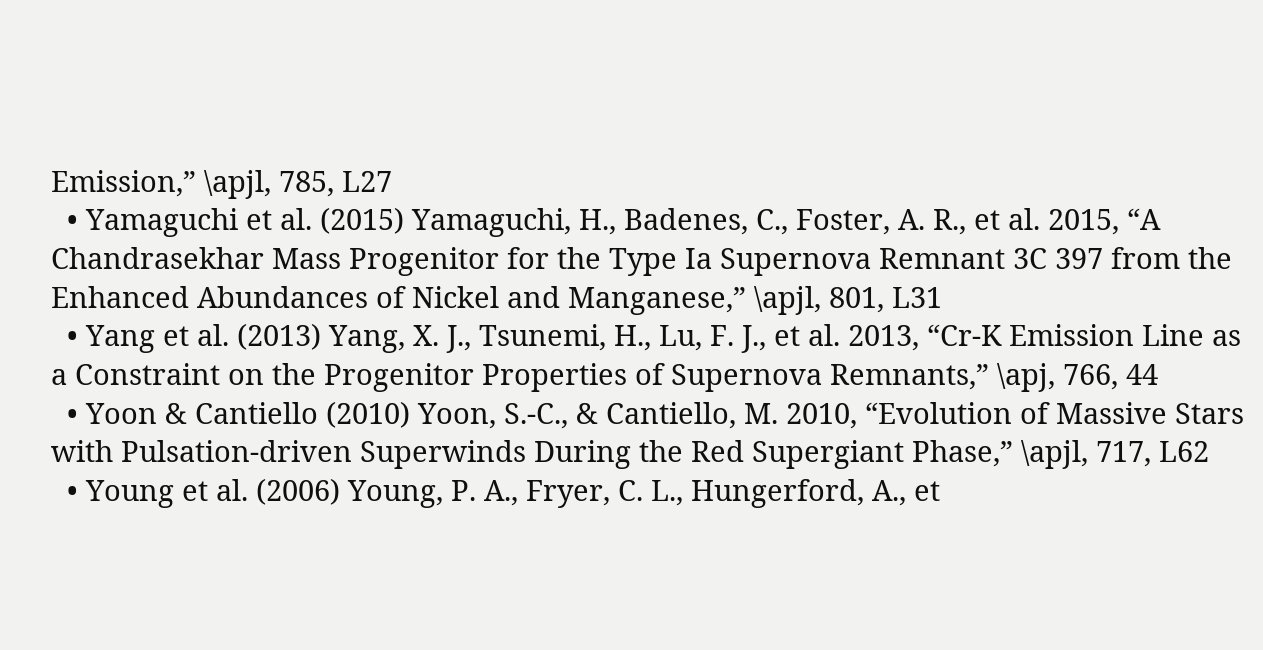Emission,” \apjl, 785, L27
  • Yamaguchi et al. (2015) Yamaguchi, H., Badenes, C., Foster, A. R., et al. 2015, “A Chandrasekhar Mass Progenitor for the Type Ia Supernova Remnant 3C 397 from the Enhanced Abundances of Nickel and Manganese,” \apjl, 801, L31
  • Yang et al. (2013) Yang, X. J., Tsunemi, H., Lu, F. J., et al. 2013, “Cr-K Emission Line as a Constraint on the Progenitor Properties of Supernova Remnants,” \apj, 766, 44
  • Yoon & Cantiello (2010) Yoon, S.-C., & Cantiello, M. 2010, “Evolution of Massive Stars with Pulsation-driven Superwinds During the Red Supergiant Phase,” \apjl, 717, L62
  • Young et al. (2006) Young, P. A., Fryer, C. L., Hungerford, A., et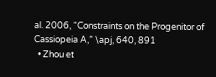al. 2006, “Constraints on the Progenitor of Cassiopeia A,” \apj, 640, 891
  • Zhou et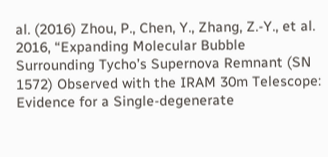al. (2016) Zhou, P., Chen, Y., Zhang, Z.-Y., et al. 2016, “Expanding Molecular Bubble Surrounding Tycho’s Supernova Remnant (SN 1572) Observed with the IRAM 30m Telescope: Evidence for a Single-degenerate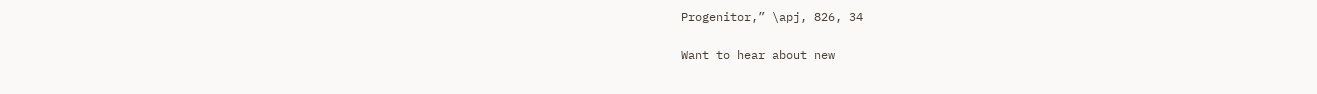Progenitor,” \apj, 826, 34

Want to hear about new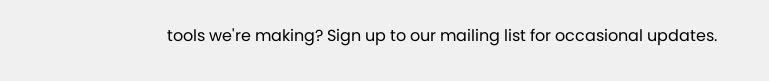tools we're making? Sign up to our mailing list for occasional updates.